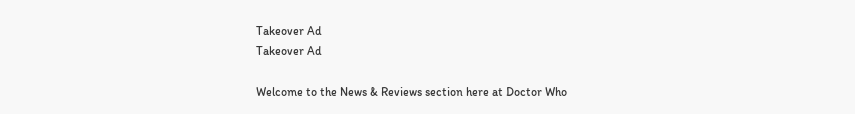Takeover Ad
Takeover Ad

Welcome to the News & Reviews section here at Doctor Who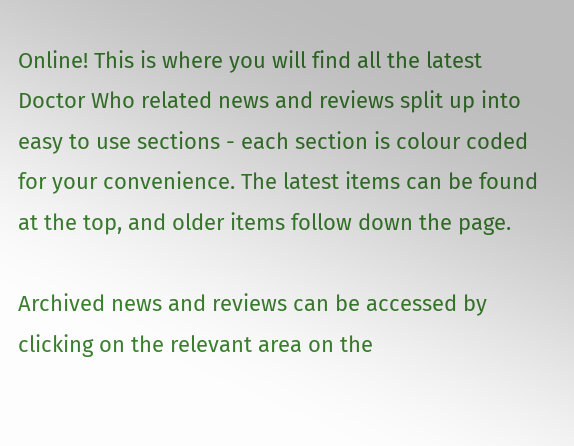Online! This is where you will find all the latest Doctor Who related news and reviews split up into easy to use sections - each section is colour coded for your convenience. The latest items can be found at the top, and older items follow down the page.

Archived news and reviews can be accessed by clicking on the relevant area on the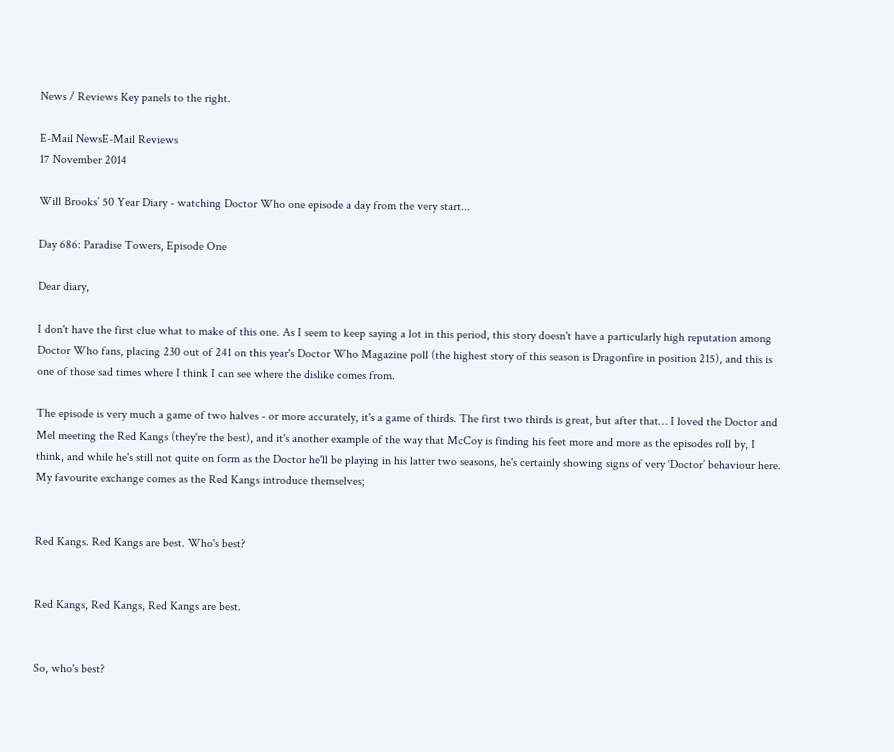News / Reviews Key panels to the right.

E-Mail NewsE-Mail Reviews
17 November 2014

Will Brooks’ 50 Year Diary - watching Doctor Who one episode a day from the very start...

Day 686: Paradise Towers, Episode One

Dear diary,

I don't have the first clue what to make of this one. As I seem to keep saying a lot in this period, this story doesn't have a particularly high reputation among Doctor Who fans, placing 230 out of 241 on this year's Doctor Who Magazine poll (the highest story of this season is Dragonfire in position 215), and this is one of those sad times where I think I can see where the dislike comes from.

The episode is very much a game of two halves - or more accurately, it's a game of thirds. The first two thirds is great, but after that… I loved the Doctor and Mel meeting the Red Kangs (they're the best), and it's another example of the way that McCoy is finding his feet more and more as the episodes roll by, I think, and while he's still not quite on form as the Doctor he'll be playing in his latter two seasons, he's certainly showing signs of very ‘Doctor’ behaviour here. My favourite exchange comes as the Red Kangs introduce themselves;


Red Kangs. Red Kangs are best. Who's best?


Red Kangs, Red Kangs, Red Kangs are best.


So, who's best?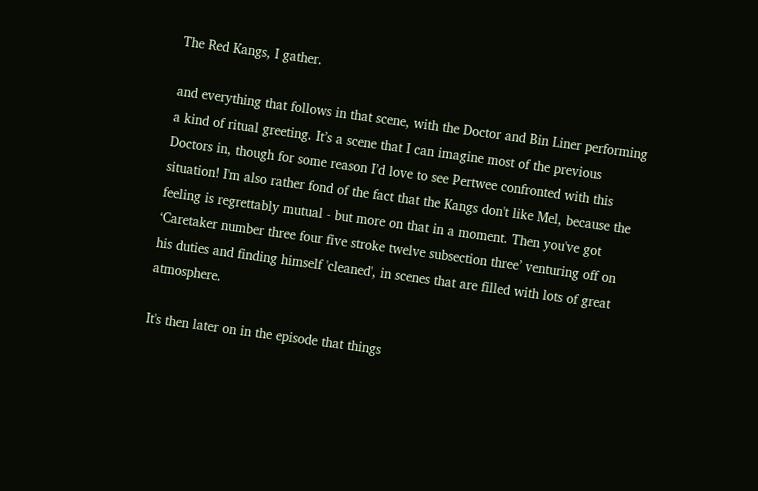The Red Kangs, I gather.

and everything that follows in that scene, with the Doctor and Bin Liner performing a kind of ritual greeting. It’s a scene that I can imagine most of the previous Doctors in, though for some reason I’d love to see Pertwee confronted with this situation! I'm also rather fond of the fact that the Kangs don't like Mel, because the feeling is regrettably mutual - but more on that in a moment. Then you've got ‘Caretaker number three four five stroke twelve subsection three’ venturing off on his duties and finding himself 'cleaned', in scenes that are filled with lots of great atmosphere.

It's then later on in the episode that things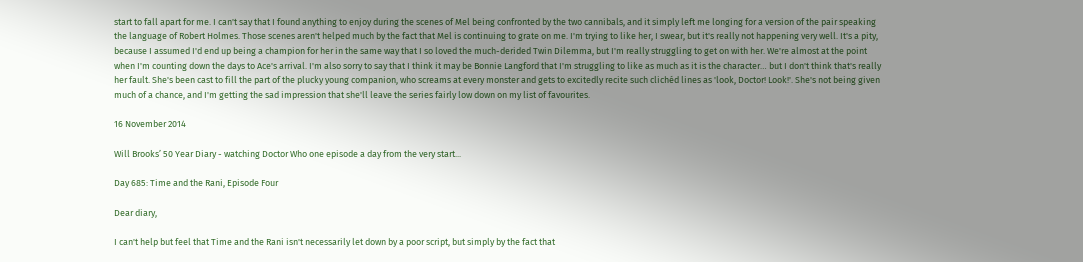start to fall apart for me. I can't say that I found anything to enjoy during the scenes of Mel being confronted by the two cannibals, and it simply left me longing for a version of the pair speaking the language of Robert Holmes. Those scenes aren't helped much by the fact that Mel is continuing to grate on me. I'm trying to like her, I swear, but it's really not happening very well. It's a pity, because I assumed I'd end up being a champion for her in the same way that I so loved the much-derided Twin Dilemma, but I'm really struggling to get on with her. We're almost at the point when I'm counting down the days to Ace's arrival. I'm also sorry to say that I think it may be Bonnie Langford that I'm struggling to like as much as it is the character… but I don't think that's really her fault. She's been cast to fill the part of the plucky young companion, who screams at every monster and gets to excitedly recite such clichéd lines as 'look, Doctor! Look!'. She's not being given much of a chance, and I'm getting the sad impression that she'll leave the series fairly low down on my list of favourites.

16 November 2014

Will Brooks’ 50 Year Diary - watching Doctor Who one episode a day from the very start...

Day 685: Time and the Rani, Episode Four

Dear diary,

I can't help but feel that Time and the Rani isn't necessarily let down by a poor script, but simply by the fact that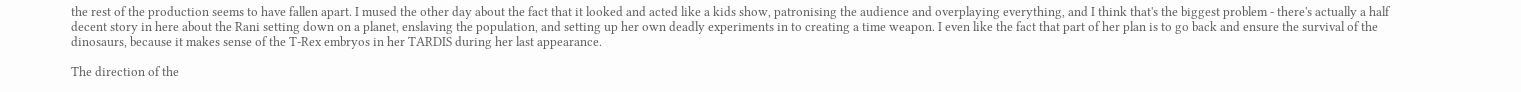the rest of the production seems to have fallen apart. I mused the other day about the fact that it looked and acted like a kids show, patronising the audience and overplaying everything, and I think that's the biggest problem - there's actually a half decent story in here about the Rani setting down on a planet, enslaving the population, and setting up her own deadly experiments in to creating a time weapon. I even like the fact that part of her plan is to go back and ensure the survival of the dinosaurs, because it makes sense of the T-Rex embryos in her TARDIS during her last appearance.

The direction of the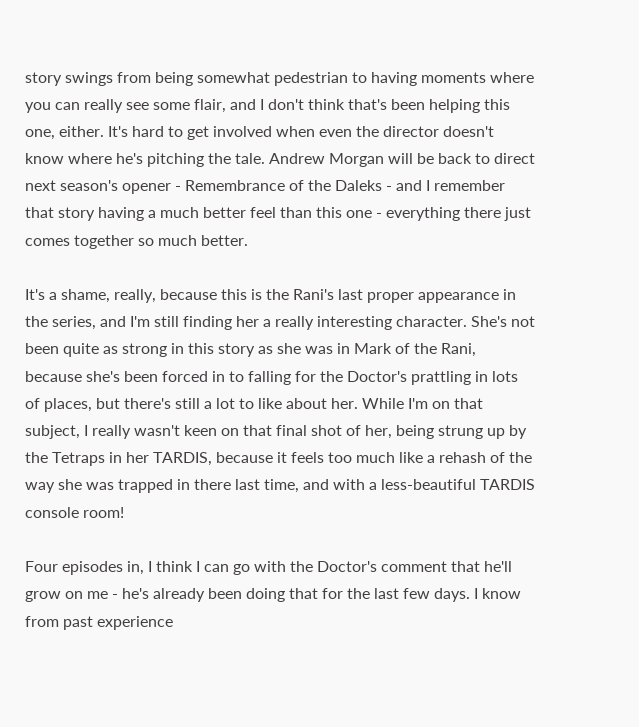story swings from being somewhat pedestrian to having moments where you can really see some flair, and I don't think that's been helping this one, either. It's hard to get involved when even the director doesn't know where he's pitching the tale. Andrew Morgan will be back to direct next season's opener - Remembrance of the Daleks - and I remember that story having a much better feel than this one - everything there just comes together so much better.

It's a shame, really, because this is the Rani's last proper appearance in the series, and I'm still finding her a really interesting character. She's not been quite as strong in this story as she was in Mark of the Rani, because she's been forced in to falling for the Doctor's prattling in lots of places, but there's still a lot to like about her. While I'm on that subject, I really wasn't keen on that final shot of her, being strung up by the Tetraps in her TARDIS, because it feels too much like a rehash of the way she was trapped in there last time, and with a less-beautiful TARDIS console room!

Four episodes in, I think I can go with the Doctor's comment that he'll grow on me - he's already been doing that for the last few days. I know from past experience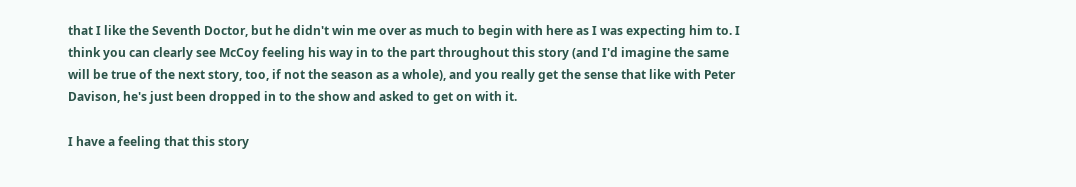that I like the Seventh Doctor, but he didn't win me over as much to begin with here as I was expecting him to. I think you can clearly see McCoy feeling his way in to the part throughout this story (and I'd imagine the same will be true of the next story, too, if not the season as a whole), and you really get the sense that like with Peter Davison, he's just been dropped in to the show and asked to get on with it.

I have a feeling that this story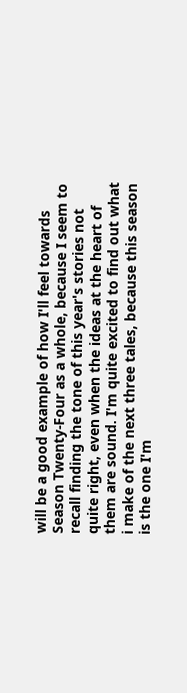will be a good example of how I'll feel towards Season Twenty-Four as a whole, because I seem to recall finding the tone of this year's stories not quite right, even when the ideas at the heart of them are sound. I'm quite excited to find out what i make of the next three tales, because this season is the one I'm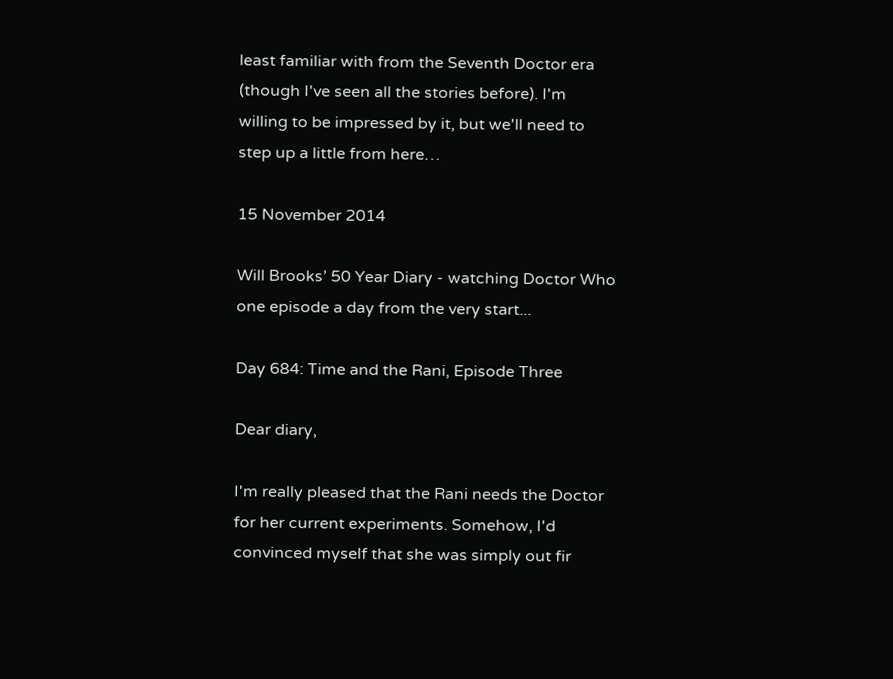least familiar with from the Seventh Doctor era (though I've seen all the stories before). I'm willing to be impressed by it, but we'll need to step up a little from here…

15 November 2014

Will Brooks’ 50 Year Diary - watching Doctor Who one episode a day from the very start...

Day 684: Time and the Rani, Episode Three

Dear diary,

I'm really pleased that the Rani needs the Doctor for her current experiments. Somehow, I'd convinced myself that she was simply out fir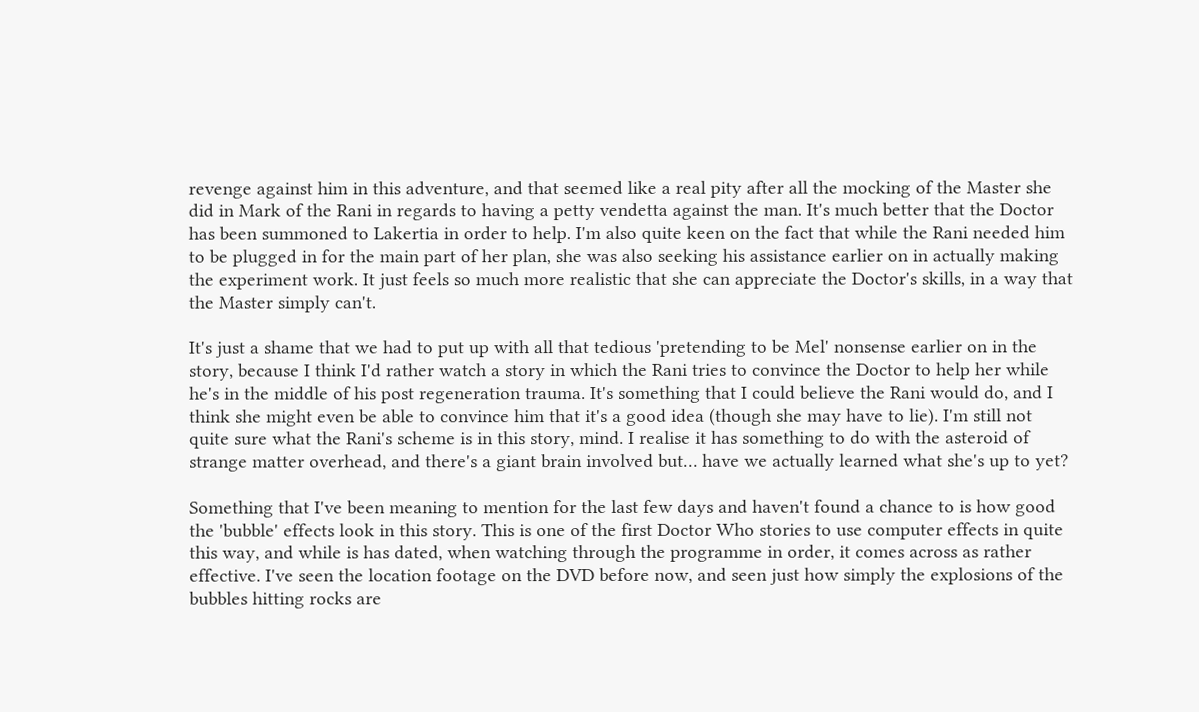revenge against him in this adventure, and that seemed like a real pity after all the mocking of the Master she did in Mark of the Rani in regards to having a petty vendetta against the man. It's much better that the Doctor has been summoned to Lakertia in order to help. I'm also quite keen on the fact that while the Rani needed him to be plugged in for the main part of her plan, she was also seeking his assistance earlier on in actually making the experiment work. It just feels so much more realistic that she can appreciate the Doctor's skills, in a way that the Master simply can't.

It's just a shame that we had to put up with all that tedious 'pretending to be Mel' nonsense earlier on in the story, because I think I'd rather watch a story in which the Rani tries to convince the Doctor to help her while he's in the middle of his post regeneration trauma. It's something that I could believe the Rani would do, and I think she might even be able to convince him that it's a good idea (though she may have to lie). I'm still not quite sure what the Rani's scheme is in this story, mind. I realise it has something to do with the asteroid of strange matter overhead, and there's a giant brain involved but… have we actually learned what she's up to yet?

Something that I've been meaning to mention for the last few days and haven't found a chance to is how good the 'bubble' effects look in this story. This is one of the first Doctor Who stories to use computer effects in quite this way, and while is has dated, when watching through the programme in order, it comes across as rather effective. I've seen the location footage on the DVD before now, and seen just how simply the explosions of the bubbles hitting rocks are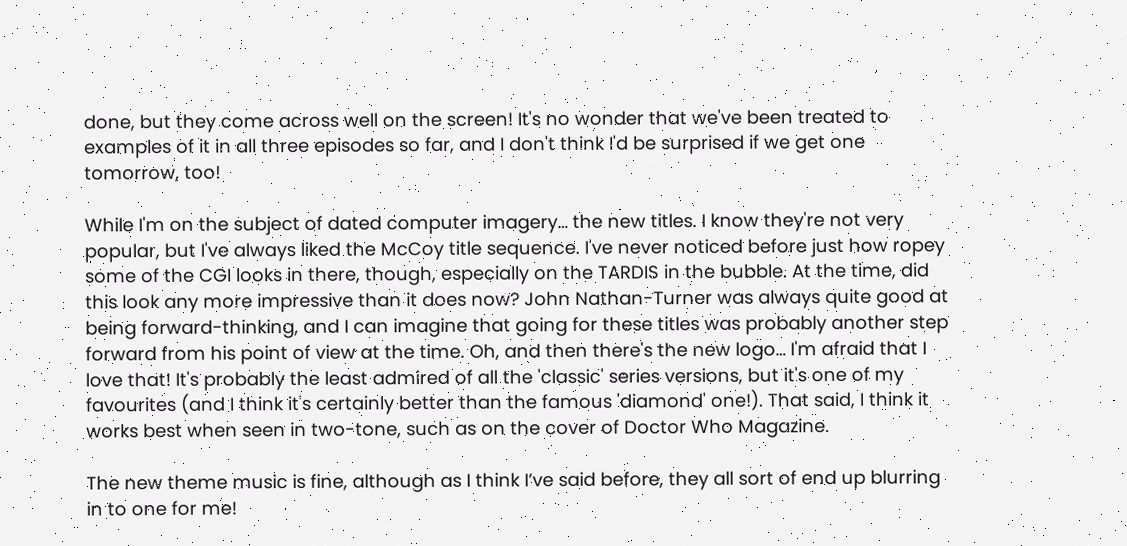done, but they come across well on the screen! It's no wonder that we've been treated to examples of it in all three episodes so far, and I don't think I'd be surprised if we get one tomorrow, too!

While I'm on the subject of dated computer imagery… the new titles. I know they're not very popular, but I've always liked the McCoy title sequence. I've never noticed before just how ropey some of the CGI looks in there, though, especially on the TARDIS in the bubble. At the time, did this look any more impressive than it does now? John Nathan-Turner was always quite good at being forward-thinking, and I can imagine that going for these titles was probably another step forward from his point of view at the time. Oh, and then there's the new logo… I'm afraid that I love that! It's probably the least admired of all the 'classic' series versions, but it's one of my favourites (and I think it's certainly better than the famous 'diamond' one!). That said, I think it works best when seen in two-tone, such as on the cover of Doctor Who Magazine.

The new theme music is fine, although as I think I’ve said before, they all sort of end up blurring in to one for me!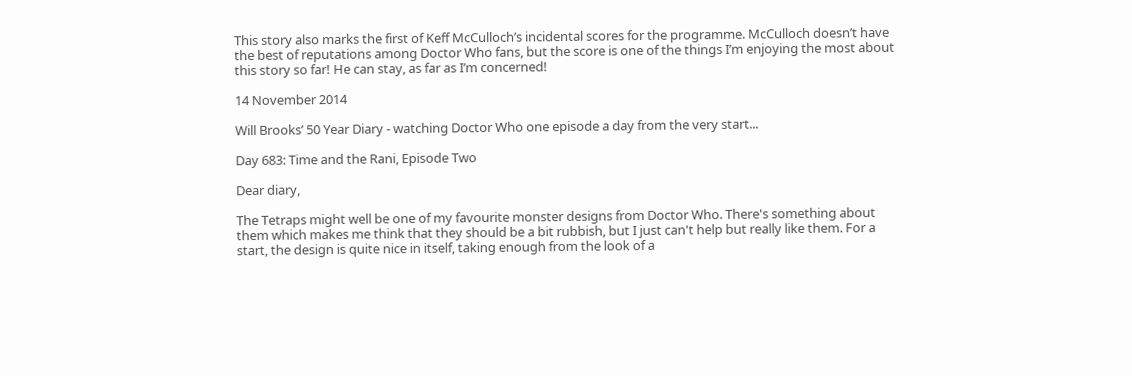This story also marks the first of Keff McCulloch’s incidental scores for the programme. McCulloch doesn’t have the best of reputations among Doctor Who fans, but the score is one of the things I’m enjoying the most about this story so far! He can stay, as far as I’m concerned!

14 November 2014

Will Brooks’ 50 Year Diary - watching Doctor Who one episode a day from the very start...

Day 683: Time and the Rani, Episode Two

Dear diary,

The Tetraps might well be one of my favourite monster designs from Doctor Who. There's something about them which makes me think that they should be a bit rubbish, but I just can't help but really like them. For a start, the design is quite nice in itself, taking enough from the look of a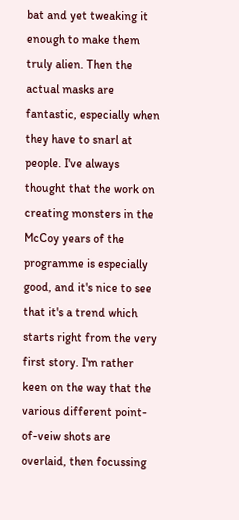bat and yet tweaking it enough to make them truly alien. Then the actual masks are fantastic, especially when they have to snarl at people. I've always thought that the work on creating monsters in the McCoy years of the programme is especially good, and it's nice to see that it's a trend which starts right from the very first story. I'm rather keen on the way that the various different point-of-veiw shots are overlaid, then focussing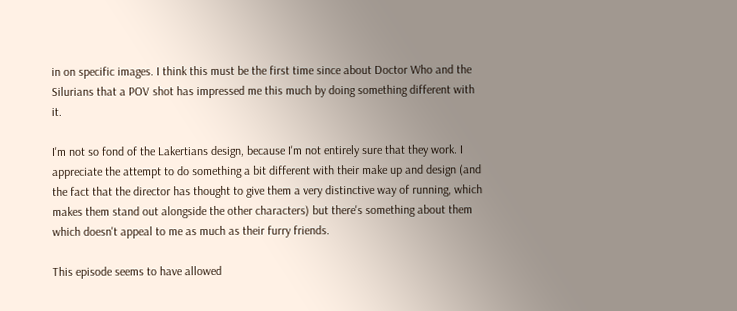in on specific images. I think this must be the first time since about Doctor Who and the Silurians that a POV shot has impressed me this much by doing something different with it.

I'm not so fond of the Lakertians design, because I'm not entirely sure that they work. I appreciate the attempt to do something a bit different with their make up and design (and the fact that the director has thought to give them a very distinctive way of running, which makes them stand out alongside the other characters) but there's something about them which doesn't appeal to me as much as their furry friends.

This episode seems to have allowed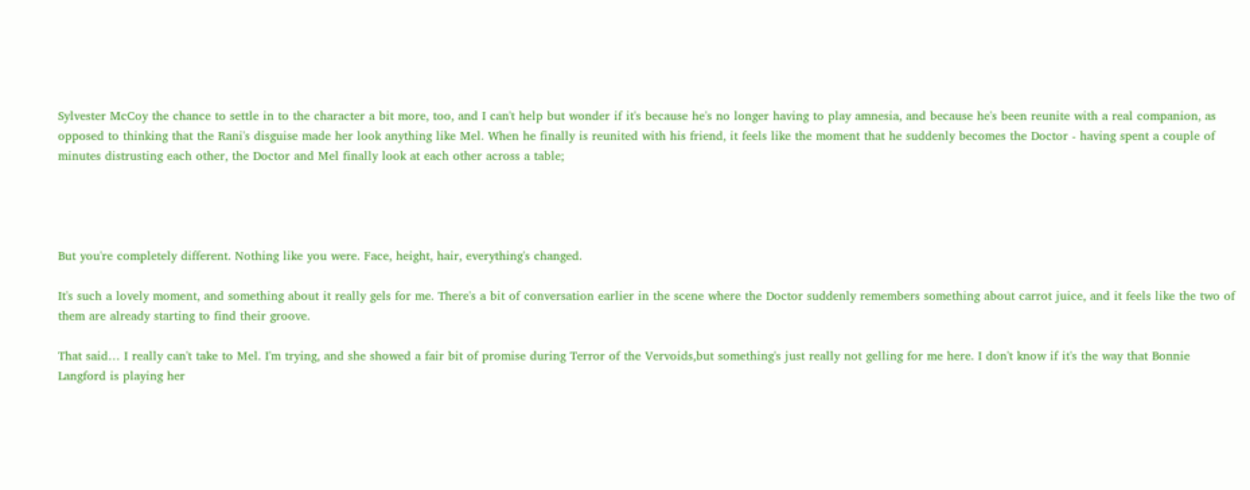Sylvester McCoy the chance to settle in to the character a bit more, too, and I can't help but wonder if it's because he's no longer having to play amnesia, and because he's been reunite with a real companion, as opposed to thinking that the Rani's disguise made her look anything like Mel. When he finally is reunited with his friend, it feels like the moment that he suddenly becomes the Doctor - having spent a couple of minutes distrusting each other, the Doctor and Mel finally look at each other across a table;




But you're completely different. Nothing like you were. Face, height, hair, everything's changed.

It's such a lovely moment, and something about it really gels for me. There's a bit of conversation earlier in the scene where the Doctor suddenly remembers something about carrot juice, and it feels like the two of them are already starting to find their groove.

That said… I really can't take to Mel. I'm trying, and she showed a fair bit of promise during Terror of the Vervoids,but something's just really not gelling for me here. I don't know if it's the way that Bonnie Langford is playing her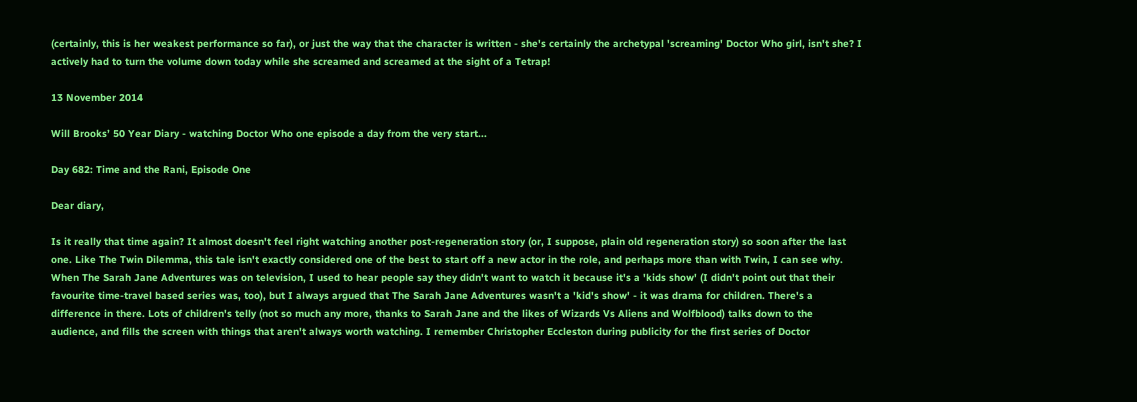(certainly, this is her weakest performance so far), or just the way that the character is written - she's certainly the archetypal 'screaming' Doctor Who girl, isn't she? I actively had to turn the volume down today while she screamed and screamed at the sight of a Tetrap!

13 November 2014

Will Brooks’ 50 Year Diary - watching Doctor Who one episode a day from the very start...

Day 682: Time and the Rani, Episode One

Dear diary,

Is it really that time again? It almost doesn't feel right watching another post-regeneration story (or, I suppose, plain old regeneration story) so soon after the last one. Like The Twin Dilemma, this tale isn't exactly considered one of the best to start off a new actor in the role, and perhaps more than with Twin, I can see why. When The Sarah Jane Adventures was on television, I used to hear people say they didn't want to watch it because it's a 'kids show' (I didn't point out that their favourite time-travel based series was, too), but I always argued that The Sarah Jane Adventures wasn't a 'kid's show' - it was drama for children. There's a difference in there. Lots of children's telly (not so much any more, thanks to Sarah Jane and the likes of Wizards Vs Aliens and Wolfblood) talks down to the audience, and fills the screen with things that aren't always worth watching. I remember Christopher Eccleston during publicity for the first series of Doctor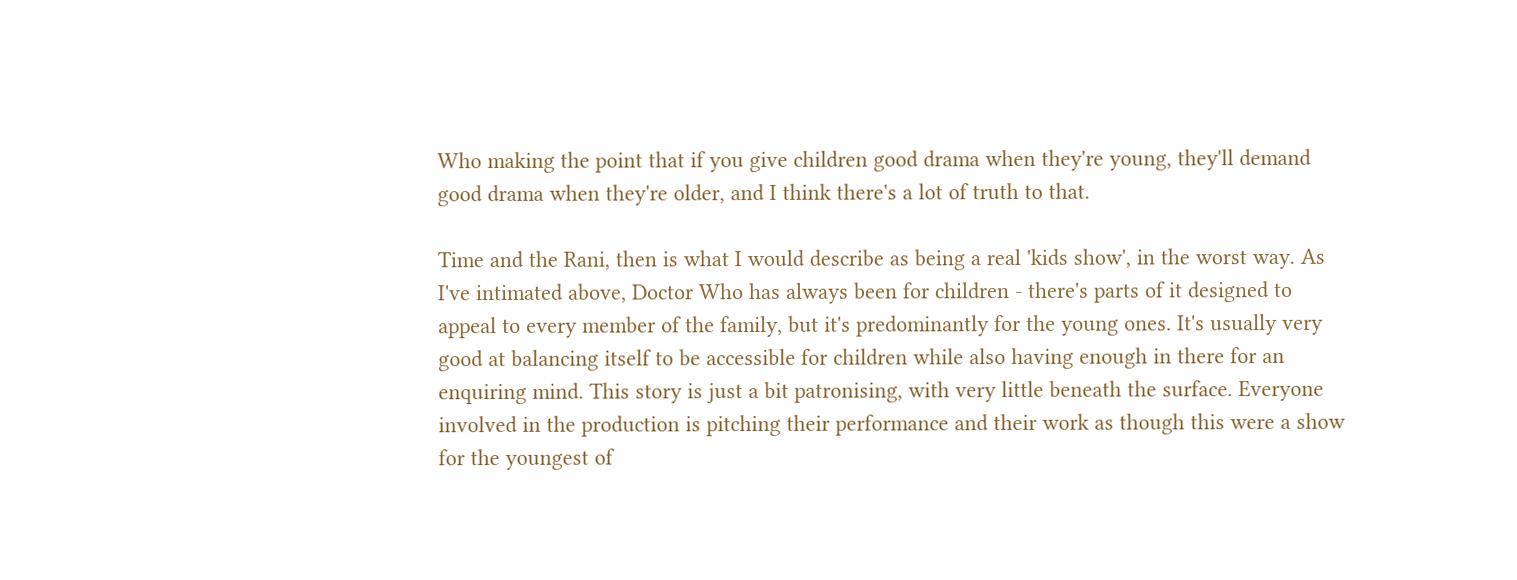Who making the point that if you give children good drama when they're young, they'll demand good drama when they're older, and I think there's a lot of truth to that.

Time and the Rani, then is what I would describe as being a real 'kids show', in the worst way. As I've intimated above, Doctor Who has always been for children - there's parts of it designed to appeal to every member of the family, but it's predominantly for the young ones. It's usually very good at balancing itself to be accessible for children while also having enough in there for an enquiring mind. This story is just a bit patronising, with very little beneath the surface. Everyone involved in the production is pitching their performance and their work as though this were a show for the youngest of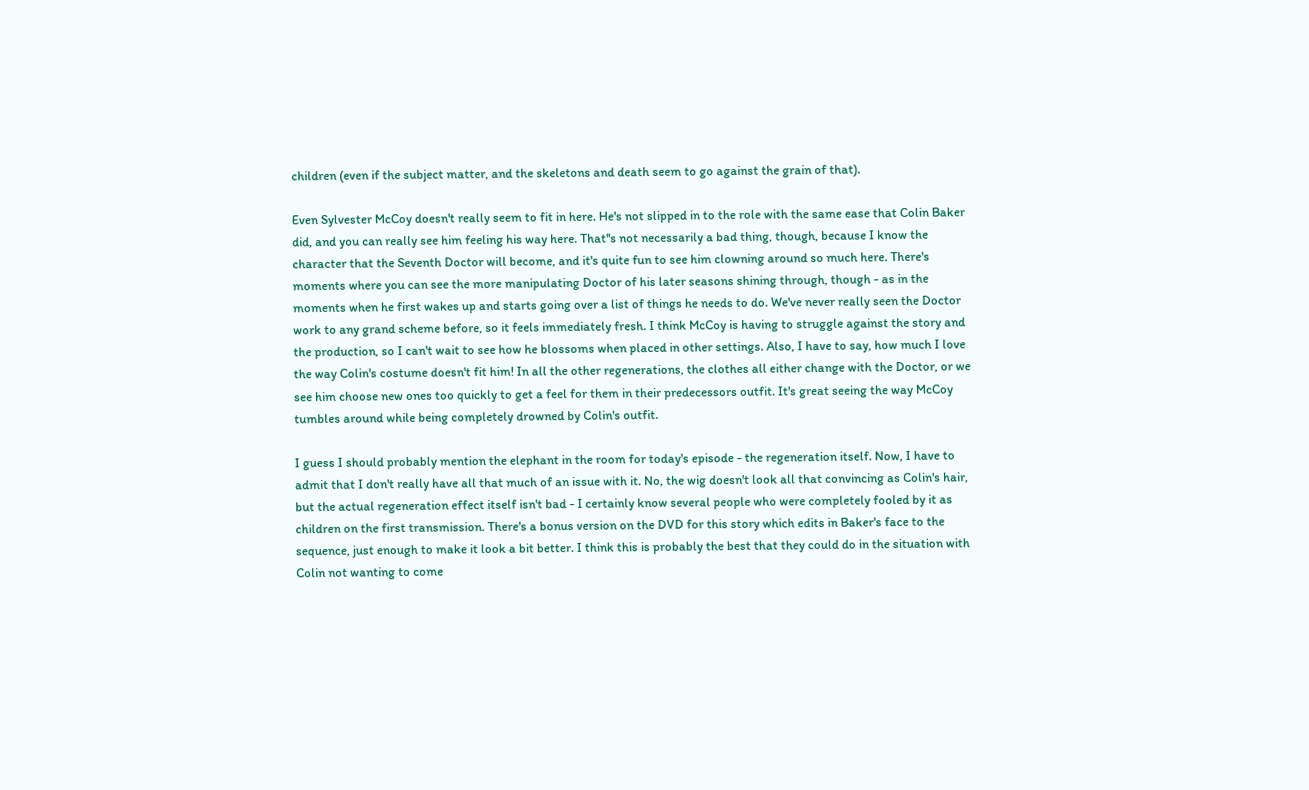children (even if the subject matter, and the skeletons and death seem to go against the grain of that).

Even Sylvester McCoy doesn't really seem to fit in here. He's not slipped in to the role with the same ease that Colin Baker did, and you can really see him feeling his way here. That''s not necessarily a bad thing, though, because I know the character that the Seventh Doctor will become, and it's quite fun to see him clowning around so much here. There's moments where you can see the more manipulating Doctor of his later seasons shining through, though - as in the moments when he first wakes up and starts going over a list of things he needs to do. We've never really seen the Doctor work to any grand scheme before, so it feels immediately fresh. I think McCoy is having to struggle against the story and the production, so I can't wait to see how he blossoms when placed in other settings. Also, I have to say, how much I love the way Colin's costume doesn't fit him! In all the other regenerations, the clothes all either change with the Doctor, or we see him choose new ones too quickly to get a feel for them in their predecessors outfit. It's great seeing the way McCoy tumbles around while being completely drowned by Colin's outfit.

I guess I should probably mention the elephant in the room for today's episode - the regeneration itself. Now, I have to admit that I don't really have all that much of an issue with it. No, the wig doesn't look all that convincing as Colin's hair, but the actual regeneration effect itself isn't bad - I certainly know several people who were completely fooled by it as children on the first transmission. There's a bonus version on the DVD for this story which edits in Baker's face to the sequence, just enough to make it look a bit better. I think this is probably the best that they could do in the situation with Colin not wanting to come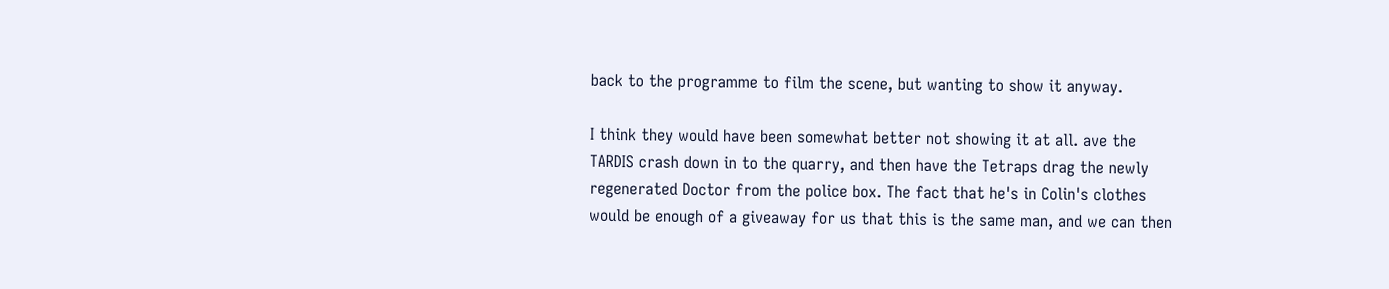back to the programme to film the scene, but wanting to show it anyway.

I think they would have been somewhat better not showing it at all. ave the TARDIS crash down in to the quarry, and then have the Tetraps drag the newly regenerated Doctor from the police box. The fact that he's in Colin's clothes would be enough of a giveaway for us that this is the same man, and we can then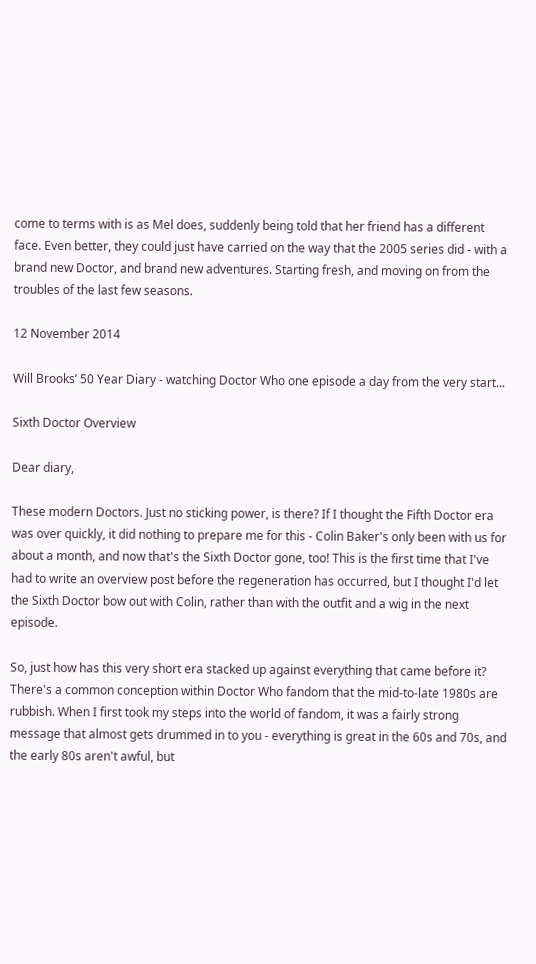come to terms with is as Mel does, suddenly being told that her friend has a different face. Even better, they could just have carried on the way that the 2005 series did - with a brand new Doctor, and brand new adventures. Starting fresh, and moving on from the troubles of the last few seasons.

12 November 2014

Will Brooks’ 50 Year Diary - watching Doctor Who one episode a day from the very start...

Sixth Doctor Overview

Dear diary,

These modern Doctors. Just no sticking power, is there? If I thought the Fifth Doctor era was over quickly, it did nothing to prepare me for this - Colin Baker's only been with us for about a month, and now that's the Sixth Doctor gone, too! This is the first time that I've had to write an overview post before the regeneration has occurred, but I thought I'd let the Sixth Doctor bow out with Colin, rather than with the outfit and a wig in the next episode.

So, just how has this very short era stacked up against everything that came before it? There's a common conception within Doctor Who fandom that the mid-to-late 1980s are rubbish. When I first took my steps into the world of fandom, it was a fairly strong message that almost gets drummed in to you - everything is great in the 60s and 70s, and the early 80s aren't awful, but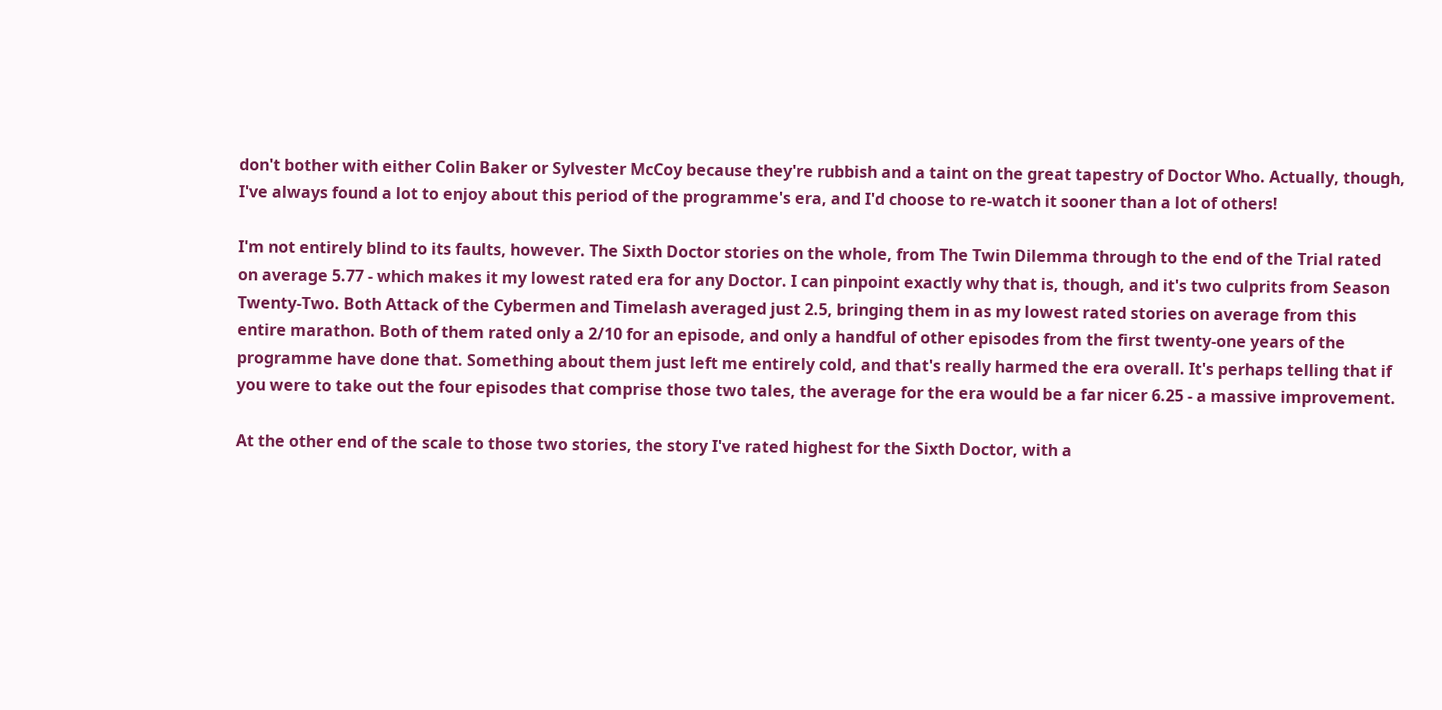don't bother with either Colin Baker or Sylvester McCoy because they're rubbish and a taint on the great tapestry of Doctor Who. Actually, though, I've always found a lot to enjoy about this period of the programme's era, and I'd choose to re-watch it sooner than a lot of others!

I'm not entirely blind to its faults, however. The Sixth Doctor stories on the whole, from The Twin Dilemma through to the end of the Trial rated on average 5.77 - which makes it my lowest rated era for any Doctor. I can pinpoint exactly why that is, though, and it's two culprits from Season Twenty-Two. Both Attack of the Cybermen and Timelash averaged just 2.5, bringing them in as my lowest rated stories on average from this entire marathon. Both of them rated only a 2/10 for an episode, and only a handful of other episodes from the first twenty-one years of the programme have done that. Something about them just left me entirely cold, and that's really harmed the era overall. It's perhaps telling that if you were to take out the four episodes that comprise those two tales, the average for the era would be a far nicer 6.25 - a massive improvement.

At the other end of the scale to those two stories, the story I've rated highest for the Sixth Doctor, with a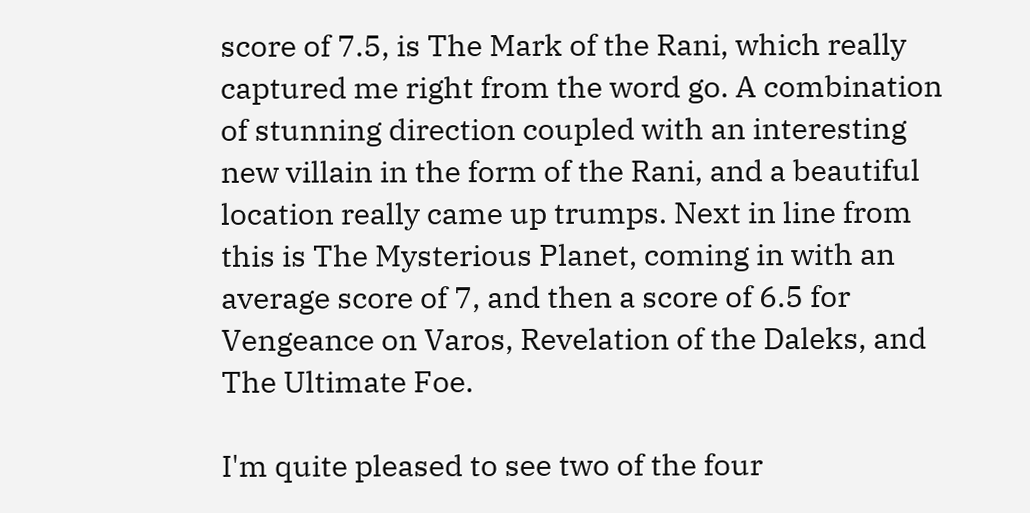score of 7.5, is The Mark of the Rani, which really captured me right from the word go. A combination of stunning direction coupled with an interesting new villain in the form of the Rani, and a beautiful location really came up trumps. Next in line from this is The Mysterious Planet, coming in with an average score of 7, and then a score of 6.5 for Vengeance on Varos, Revelation of the Daleks, and The Ultimate Foe.

I'm quite pleased to see two of the four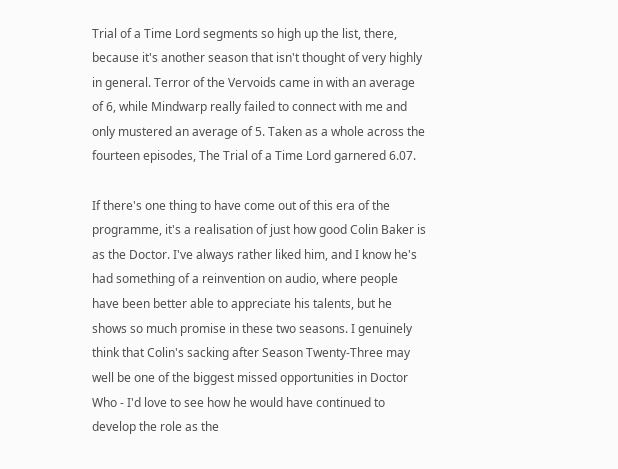Trial of a Time Lord segments so high up the list, there, because it's another season that isn't thought of very highly in general. Terror of the Vervoids came in with an average of 6, while Mindwarp really failed to connect with me and only mustered an average of 5. Taken as a whole across the fourteen episodes, The Trial of a Time Lord garnered 6.07.

If there's one thing to have come out of this era of the programme, it's a realisation of just how good Colin Baker is as the Doctor. I've always rather liked him, and I know he's had something of a reinvention on audio, where people have been better able to appreciate his talents, but he shows so much promise in these two seasons. I genuinely think that Colin's sacking after Season Twenty-Three may well be one of the biggest missed opportunities in Doctor Who - I'd love to see how he would have continued to develop the role as the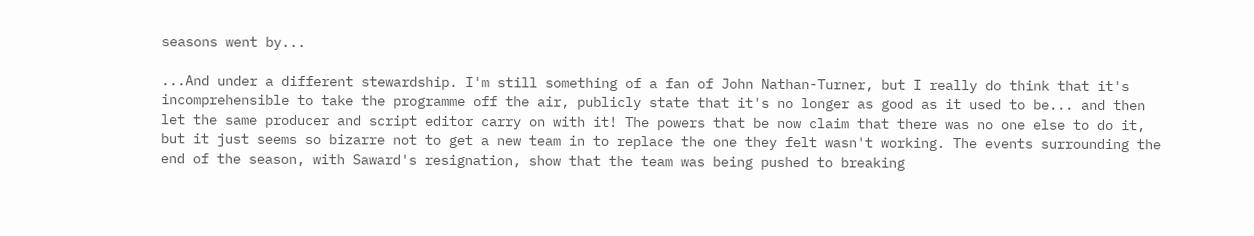seasons went by...

...And under a different stewardship. I'm still something of a fan of John Nathan-Turner, but I really do think that it's incomprehensible to take the programme off the air, publicly state that it's no longer as good as it used to be... and then let the same producer and script editor carry on with it! The powers that be now claim that there was no one else to do it, but it just seems so bizarre not to get a new team in to replace the one they felt wasn't working. The events surrounding the end of the season, with Saward's resignation, show that the team was being pushed to breaking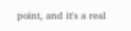point, and it's a real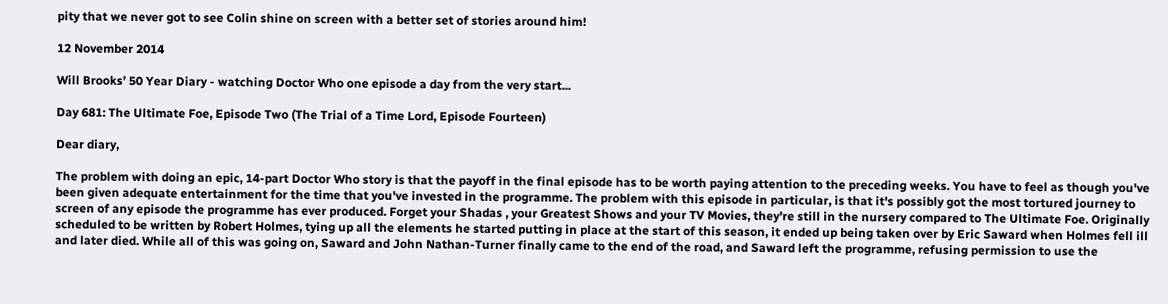pity that we never got to see Colin shine on screen with a better set of stories around him!

12 November 2014

Will Brooks’ 50 Year Diary - watching Doctor Who one episode a day from the very start...

Day 681: The Ultimate Foe, Episode Two (The Trial of a Time Lord, Episode Fourteen)

Dear diary,

The problem with doing an epic, 14-part Doctor Who story is that the payoff in the final episode has to be worth paying attention to the preceding weeks. You have to feel as though you've been given adequate entertainment for the time that you've invested in the programme. The problem with this episode in particular, is that it's possibly got the most tortured journey to screen of any episode the programme has ever produced. Forget your Shadas , your Greatest Shows and your TV Movies, they're still in the nursery compared to The Ultimate Foe. Originally scheduled to be written by Robert Holmes, tying up all the elements he started putting in place at the start of this season, it ended up being taken over by Eric Saward when Holmes fell ill and later died. While all of this was going on, Saward and John Nathan-Turner finally came to the end of the road, and Saward left the programme, refusing permission to use the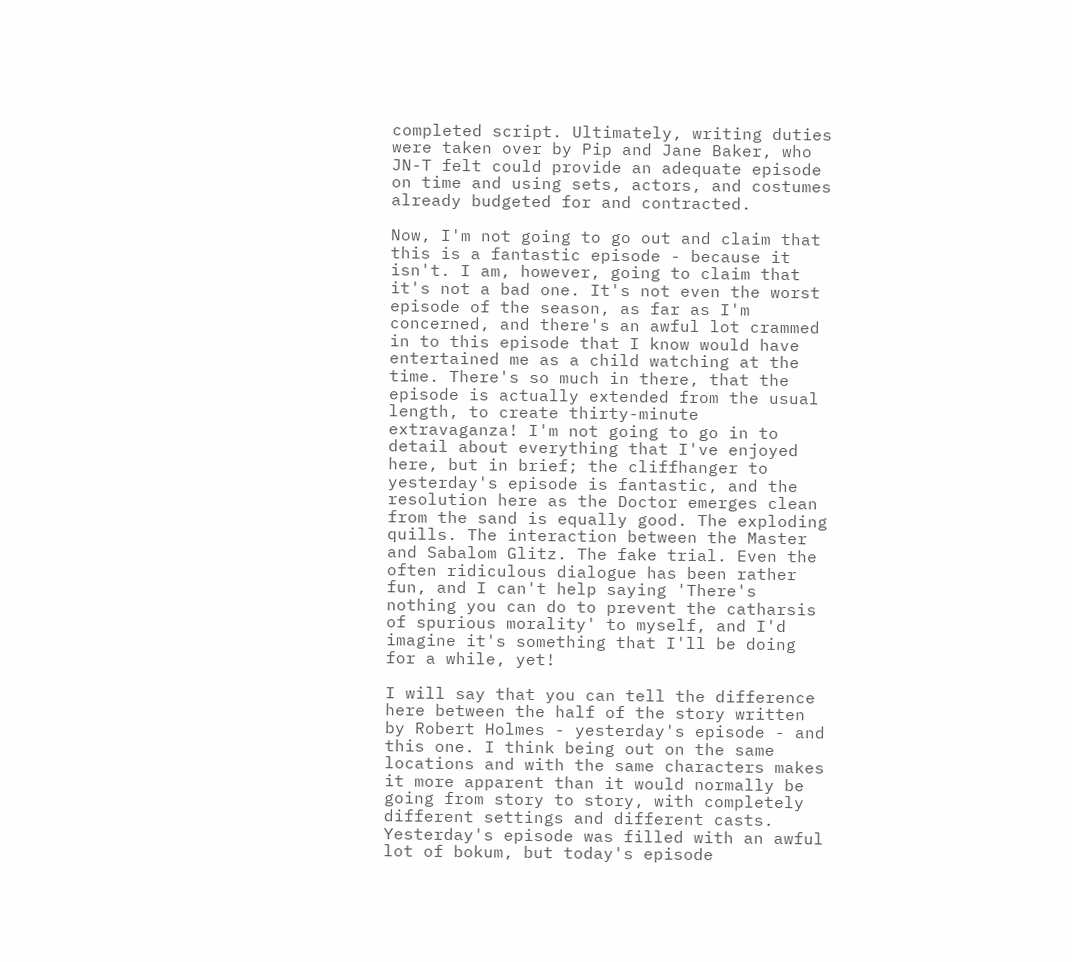completed script. Ultimately, writing duties were taken over by Pip and Jane Baker, who JN-T felt could provide an adequate episode on time and using sets, actors, and costumes already budgeted for and contracted.

Now, I'm not going to go out and claim that this is a fantastic episode - because it isn't. I am, however, going to claim that it's not a bad one. It's not even the worst episode of the season, as far as I'm concerned, and there's an awful lot crammed in to this episode that I know would have entertained me as a child watching at the time. There's so much in there, that the episode is actually extended from the usual length, to create thirty-minute extravaganza! I'm not going to go in to detail about everything that I've enjoyed here, but in brief; the cliffhanger to yesterday's episode is fantastic, and the resolution here as the Doctor emerges clean from the sand is equally good. The exploding quills. The interaction between the Master and Sabalom Glitz. The fake trial. Even the often ridiculous dialogue has been rather fun, and I can't help saying 'There's nothing you can do to prevent the catharsis of spurious morality' to myself, and I'd imagine it's something that I'll be doing for a while, yet!

I will say that you can tell the difference here between the half of the story written by Robert Holmes - yesterday's episode - and this one. I think being out on the same locations and with the same characters makes it more apparent than it would normally be going from story to story, with completely different settings and different casts. Yesterday's episode was filled with an awful lot of bokum, but today's episode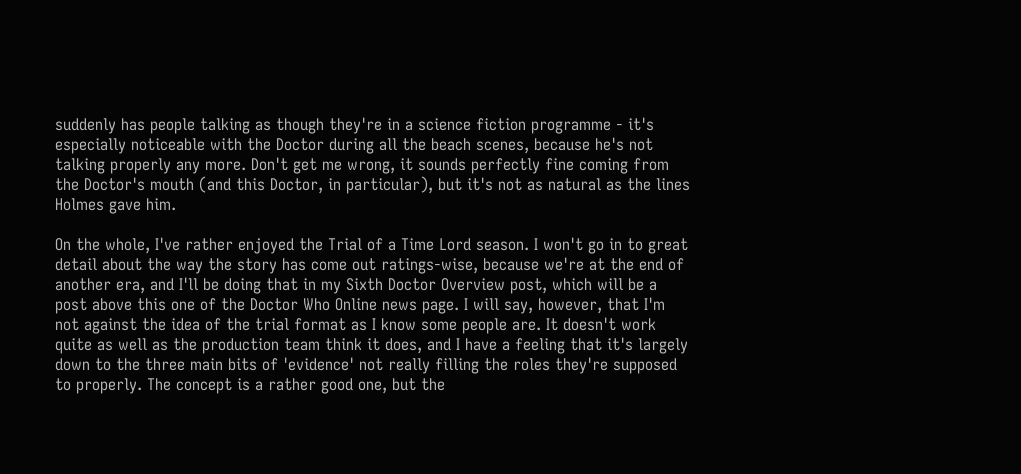suddenly has people talking as though they're in a science fiction programme - it's especially noticeable with the Doctor during all the beach scenes, because he's not talking properly any more. Don't get me wrong, it sounds perfectly fine coming from the Doctor's mouth (and this Doctor, in particular), but it's not as natural as the lines Holmes gave him.

On the whole, I've rather enjoyed the Trial of a Time Lord season. I won't go in to great detail about the way the story has come out ratings-wise, because we're at the end of another era, and I'll be doing that in my Sixth Doctor Overview post, which will be a post above this one of the Doctor Who Online news page. I will say, however, that I'm not against the idea of the trial format as I know some people are. It doesn't work quite as well as the production team think it does, and I have a feeling that it's largely down to the three main bits of 'evidence' not really filling the roles they're supposed to properly. The concept is a rather good one, but the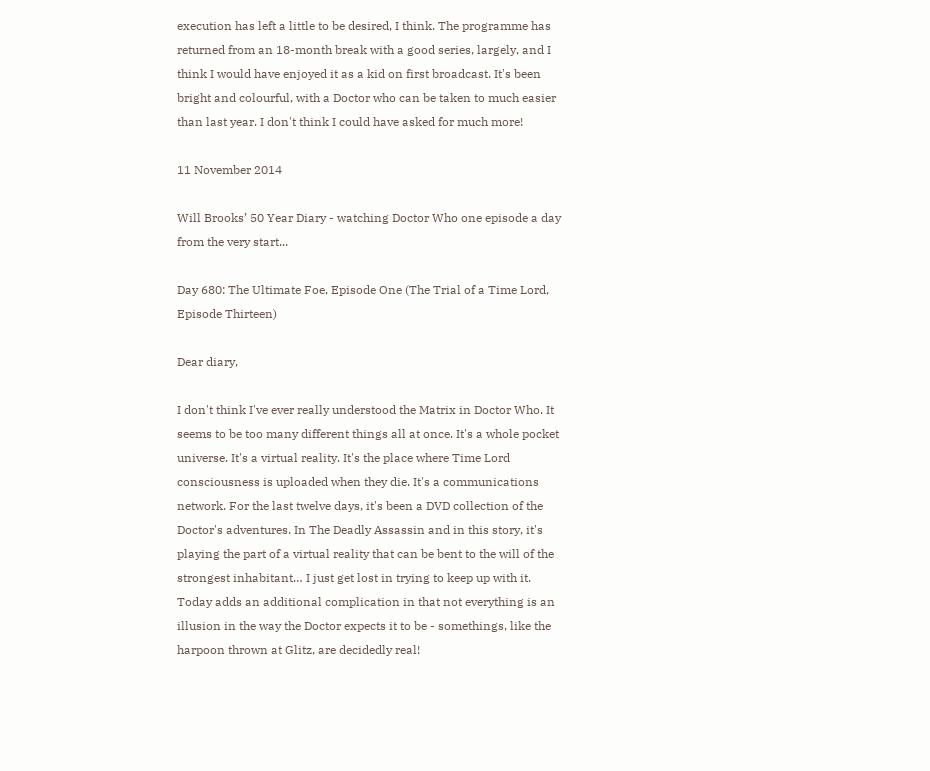execution has left a little to be desired, I think. The programme has returned from an 18-month break with a good series, largely, and I think I would have enjoyed it as a kid on first broadcast. It's been bright and colourful, with a Doctor who can be taken to much easier than last year. I don't think I could have asked for much more!

11 November 2014

Will Brooks’ 50 Year Diary - watching Doctor Who one episode a day from the very start...

Day 680: The Ultimate Foe, Episode One (The Trial of a Time Lord, Episode Thirteen)

Dear diary,

I don't think I've ever really understood the Matrix in Doctor Who. It seems to be too many different things all at once. It's a whole pocket universe. It's a virtual reality. It's the place where Time Lord consciousness is uploaded when they die. It's a communications network. For the last twelve days, it's been a DVD collection of the Doctor's adventures. In The Deadly Assassin and in this story, it's playing the part of a virtual reality that can be bent to the will of the strongest inhabitant… I just get lost in trying to keep up with it. Today adds an additional complication in that not everything is an illusion in the way the Doctor expects it to be - somethings, like the harpoon thrown at Glitz, are decidedly real!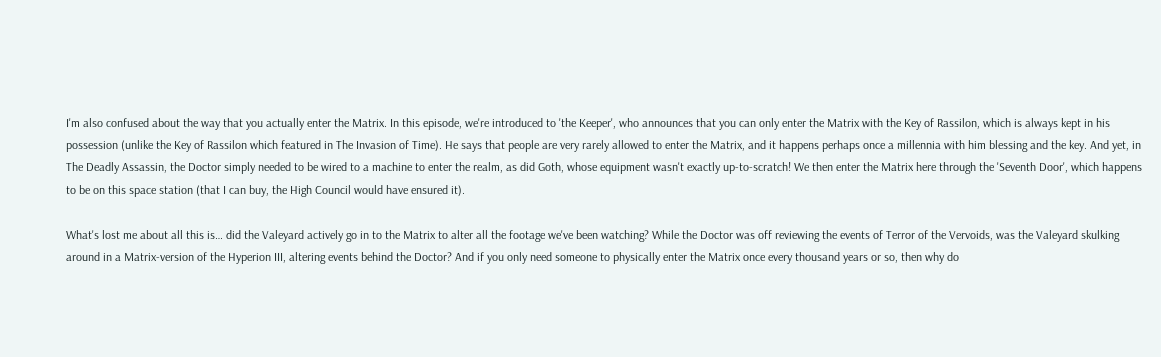I'm also confused about the way that you actually enter the Matrix. In this episode, we're introduced to 'the Keeper', who announces that you can only enter the Matrix with the Key of Rassilon, which is always kept in his possession (unlike the Key of Rassilon which featured in The Invasion of Time). He says that people are very rarely allowed to enter the Matrix, and it happens perhaps once a millennia with him blessing and the key. And yet, in The Deadly Assassin, the Doctor simply needed to be wired to a machine to enter the realm, as did Goth, whose equipment wasn't exactly up-to-scratch! We then enter the Matrix here through the 'Seventh Door', which happens to be on this space station (that I can buy, the High Council would have ensured it).

What's lost me about all this is… did the Valeyard actively go in to the Matrix to alter all the footage we've been watching? While the Doctor was off reviewing the events of Terror of the Vervoids, was the Valeyard skulking around in a Matrix-version of the Hyperion III, altering events behind the Doctor? And if you only need someone to physically enter the Matrix once every thousand years or so, then why do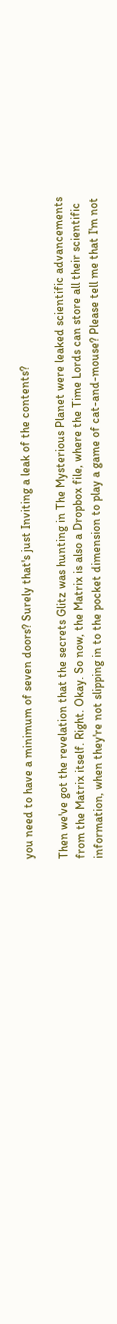you need to have a minimum of seven doors? Surely that's just Inviting a leak of the contents?

Then we've got the revelation that the secrets Glitz was hunting in The Mysterious Planet were leaked scientific advancements from the Matrix itself. Right. Okay. So now, the Matrix is also a Dropbox file, where the Time Lords can store all their scientific information, when they're not slipping in to the pocket dimension to play a game of cat-and-mouse? Please tell me that I'm not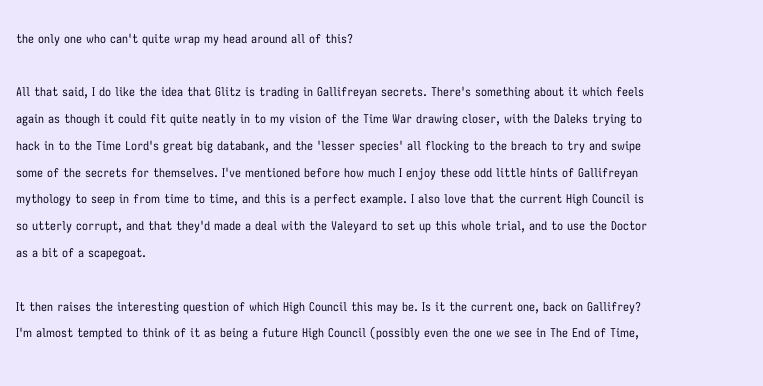the only one who can't quite wrap my head around all of this?

All that said, I do like the idea that Glitz is trading in Gallifreyan secrets. There's something about it which feels again as though it could fit quite neatly in to my vision of the Time War drawing closer, with the Daleks trying to hack in to the Time Lord's great big databank, and the 'lesser species' all flocking to the breach to try and swipe some of the secrets for themselves. I've mentioned before how much I enjoy these odd little hints of Gallifreyan mythology to seep in from time to time, and this is a perfect example. I also love that the current High Council is so utterly corrupt, and that they'd made a deal with the Valeyard to set up this whole trial, and to use the Doctor as a bit of a scapegoat.

It then raises the interesting question of which High Council this may be. Is it the current one, back on Gallifrey? I'm almost tempted to think of it as being a future High Council (possibly even the one we see in The End of Time,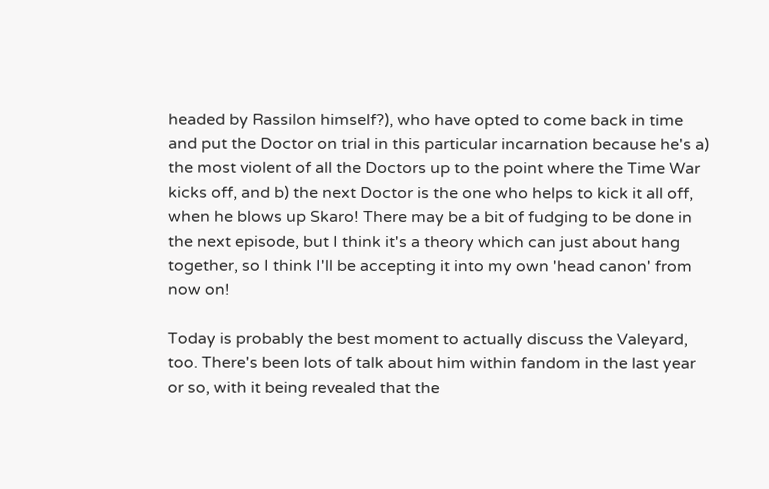headed by Rassilon himself?), who have opted to come back in time and put the Doctor on trial in this particular incarnation because he's a) the most violent of all the Doctors up to the point where the Time War kicks off, and b) the next Doctor is the one who helps to kick it all off, when he blows up Skaro! There may be a bit of fudging to be done in the next episode, but I think it's a theory which can just about hang together, so I think I'll be accepting it into my own 'head canon' from now on!

Today is probably the best moment to actually discuss the Valeyard, too. There's been lots of talk about him within fandom in the last year or so, with it being revealed that the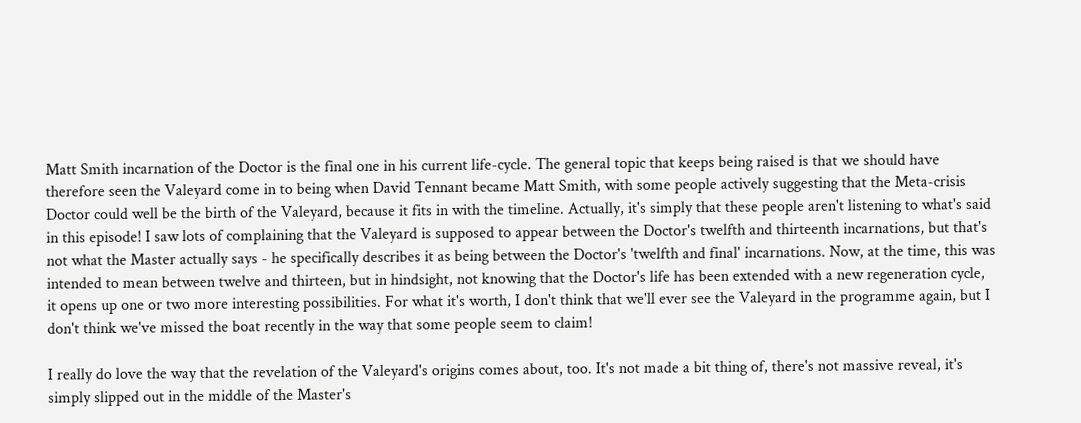Matt Smith incarnation of the Doctor is the final one in his current life-cycle. The general topic that keeps being raised is that we should have therefore seen the Valeyard come in to being when David Tennant became Matt Smith, with some people actively suggesting that the Meta-crisis Doctor could well be the birth of the Valeyard, because it fits in with the timeline. Actually, it's simply that these people aren't listening to what's said in this episode! I saw lots of complaining that the Valeyard is supposed to appear between the Doctor's twelfth and thirteenth incarnations, but that's not what the Master actually says - he specifically describes it as being between the Doctor's 'twelfth and final' incarnations. Now, at the time, this was intended to mean between twelve and thirteen, but in hindsight, not knowing that the Doctor's life has been extended with a new regeneration cycle, it opens up one or two more interesting possibilities. For what it's worth, I don't think that we'll ever see the Valeyard in the programme again, but I don't think we've missed the boat recently in the way that some people seem to claim!

I really do love the way that the revelation of the Valeyard's origins comes about, too. It's not made a bit thing of, there's not massive reveal, it's simply slipped out in the middle of the Master's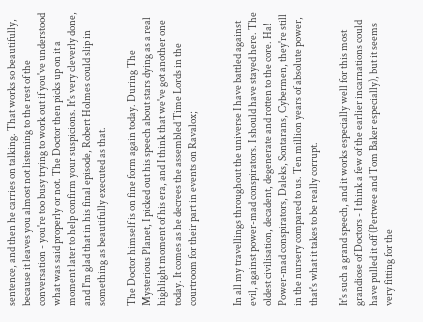sentence, and then he carries on talking. That works so beautifully, because it leaves you almost not listening to the rest of the conversation - you're too busy trying to work out if you've understood what was said properly or not. The Doctor then picks up on it a moment later to help confirm your suspicions. It's very cleverly done, and I'm glad that in his final episode, Robert Holmes could slip in something as beautifully executed as that.

The Doctor himself is on fine form again today. During The Mysterious Planet, I picked out his speech about stars dying as a real highlight moment of his era, and I think that we've got another one today. It comes as he decrees the assembled Time Lords in the courtroom for their part in events on Ravalox;


In all my travellings throughout the universe I have battled against evil, against power-mad conspirators. I should have stayed here. The oldest civilisation, decadent, degenerate and rotten to the core. Ha! Power-mad conspirators, Daleks, Sontarans, Cybermen, they're still in the nursery compared to us. Ten million years of absolute power, that's what it takes to be really corrupt.

It's such a grand speech, and it works especially well for this most grandiose of Doctors - I think a few of the earlier incarnations could have pulled it off (Pertwee and Tom Baker especially), but it seems very fitting for the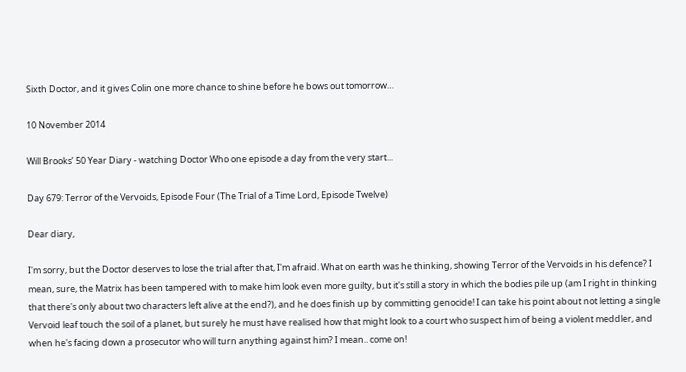Sixth Doctor, and it gives Colin one more chance to shine before he bows out tomorrow…

10 November 2014

Will Brooks’ 50 Year Diary - watching Doctor Who one episode a day from the very start...

Day 679: Terror of the Vervoids, Episode Four (The Trial of a Time Lord, Episode Twelve)

Dear diary,

I'm sorry, but the Doctor deserves to lose the trial after that, I'm afraid. What on earth was he thinking, showing Terror of the Vervoids in his defence? I mean, sure, the Matrix has been tampered with to make him look even more guilty, but it's still a story in which the bodies pile up (am I right in thinking that there's only about two characters left alive at the end?), and he does finish up by committing genocide! I can take his point about not letting a single Vervoid leaf touch the soil of a planet, but surely he must have realised how that might look to a court who suspect him of being a violent meddler, and when he's facing down a prosecutor who will turn anything against him? I mean.. come on!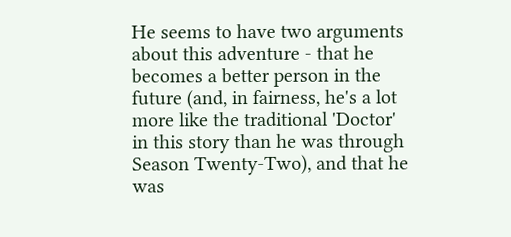He seems to have two arguments about this adventure - that he becomes a better person in the future (and, in fairness, he's a lot more like the traditional 'Doctor' in this story than he was through Season Twenty-Two), and that he was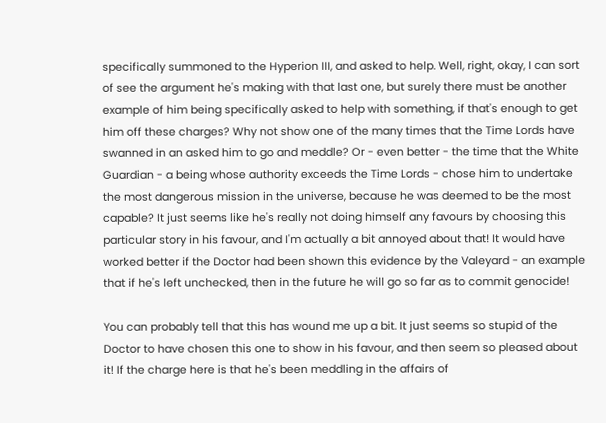specifically summoned to the Hyperion III, and asked to help. Well, right, okay, I can sort of see the argument he's making with that last one, but surely there must be another example of him being specifically asked to help with something, if that's enough to get him off these charges? Why not show one of the many times that the Time Lords have swanned in an asked him to go and meddle? Or - even better - the time that the White Guardian - a being whose authority exceeds the Time Lords - chose him to undertake the most dangerous mission in the universe, because he was deemed to be the most capable? It just seems like he's really not doing himself any favours by choosing this particular story in his favour, and I'm actually a bit annoyed about that! It would have worked better if the Doctor had been shown this evidence by the Valeyard - an example that if he's left unchecked, then in the future he will go so far as to commit genocide!

You can probably tell that this has wound me up a bit. It just seems so stupid of the Doctor to have chosen this one to show in his favour, and then seem so pleased about it! If the charge here is that he's been meddling in the affairs of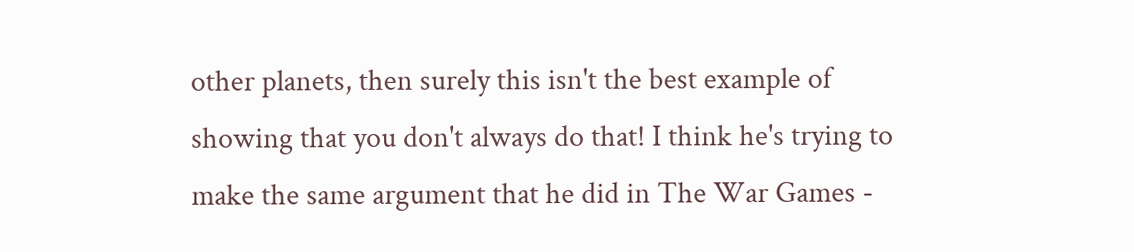other planets, then surely this isn't the best example of showing that you don't always do that! I think he's trying to make the same argument that he did in The War Games -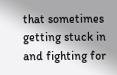that sometimes getting stuck in and fighting for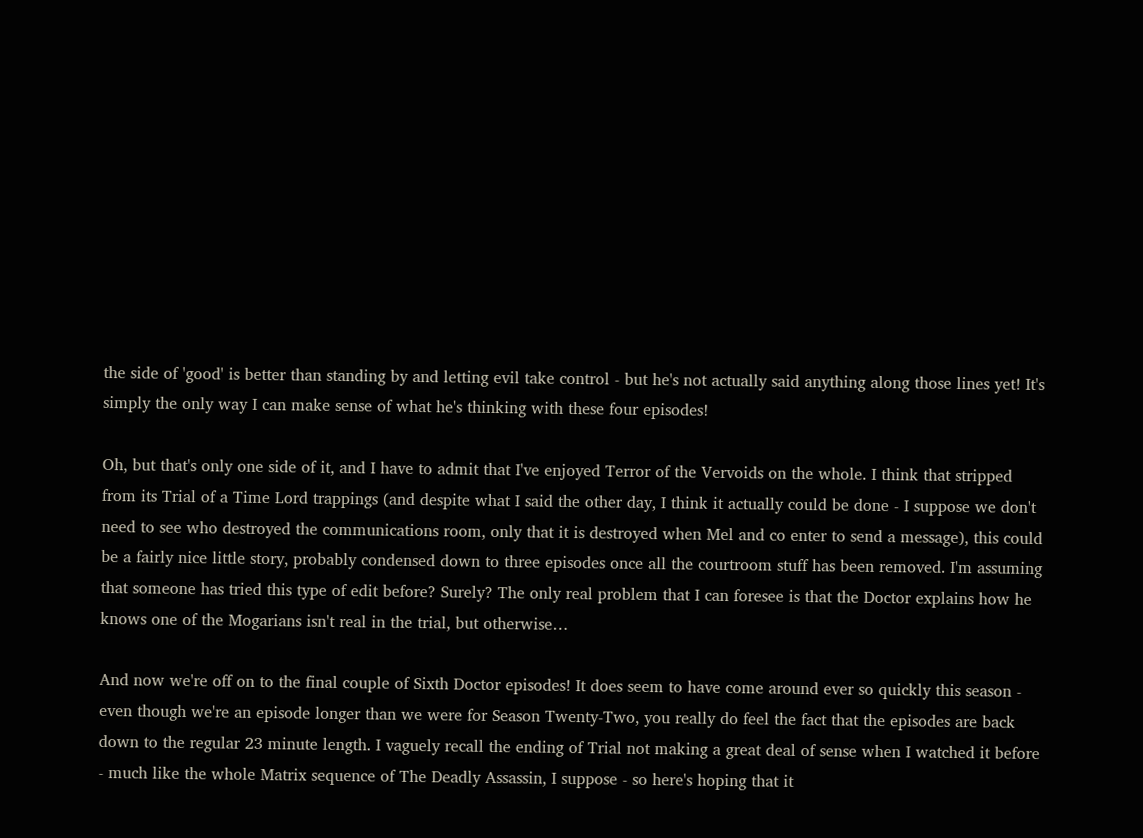the side of 'good' is better than standing by and letting evil take control - but he's not actually said anything along those lines yet! It's simply the only way I can make sense of what he's thinking with these four episodes!

Oh, but that's only one side of it, and I have to admit that I've enjoyed Terror of the Vervoids on the whole. I think that stripped from its Trial of a Time Lord trappings (and despite what I said the other day, I think it actually could be done - I suppose we don't need to see who destroyed the communications room, only that it is destroyed when Mel and co enter to send a message), this could be a fairly nice little story, probably condensed down to three episodes once all the courtroom stuff has been removed. I'm assuming that someone has tried this type of edit before? Surely? The only real problem that I can foresee is that the Doctor explains how he knows one of the Mogarians isn't real in the trial, but otherwise…

And now we're off on to the final couple of Sixth Doctor episodes! It does seem to have come around ever so quickly this season - even though we're an episode longer than we were for Season Twenty-Two, you really do feel the fact that the episodes are back down to the regular 23 minute length. I vaguely recall the ending of Trial not making a great deal of sense when I watched it before - much like the whole Matrix sequence of The Deadly Assassin, I suppose - so here's hoping that it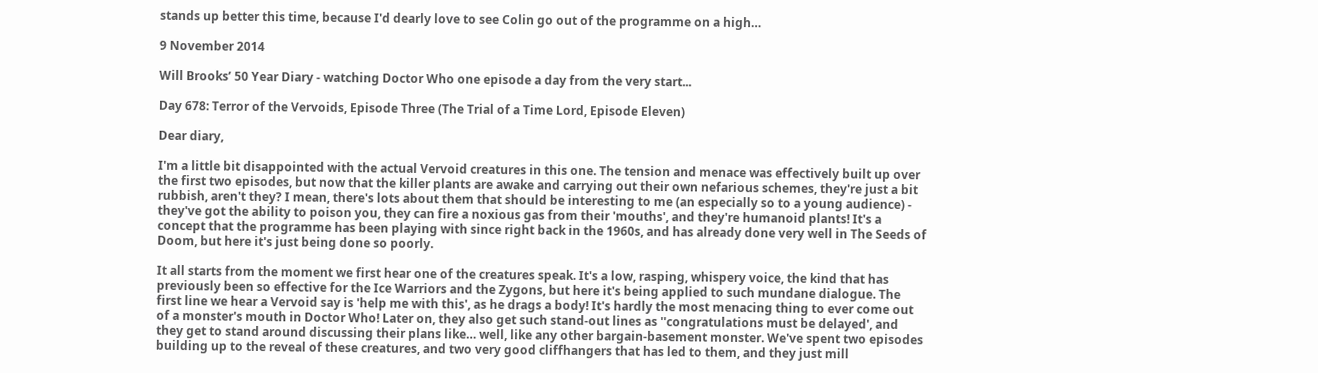stands up better this time, because I'd dearly love to see Colin go out of the programme on a high…

9 November 2014

Will Brooks’ 50 Year Diary - watching Doctor Who one episode a day from the very start...

Day 678: Terror of the Vervoids, Episode Three (The Trial of a Time Lord, Episode Eleven)

Dear diary,

I'm a little bit disappointed with the actual Vervoid creatures in this one. The tension and menace was effectively built up over the first two episodes, but now that the killer plants are awake and carrying out their own nefarious schemes, they're just a bit rubbish, aren't they? I mean, there's lots about them that should be interesting to me (an especially so to a young audience) - they've got the ability to poison you, they can fire a noxious gas from their 'mouths', and they're humanoid plants! It's a concept that the programme has been playing with since right back in the 1960s, and has already done very well in The Seeds of Doom, but here it's just being done so poorly.

It all starts from the moment we first hear one of the creatures speak. It's a low, rasping, whispery voice, the kind that has previously been so effective for the Ice Warriors and the Zygons, but here it's being applied to such mundane dialogue. The first line we hear a Vervoid say is 'help me with this', as he drags a body! It's hardly the most menacing thing to ever come out of a monster's mouth in Doctor Who! Later on, they also get such stand-out lines as ''congratulations must be delayed', and they get to stand around discussing their plans like… well, like any other bargain-basement monster. We've spent two episodes building up to the reveal of these creatures, and two very good cliffhangers that has led to them, and they just mill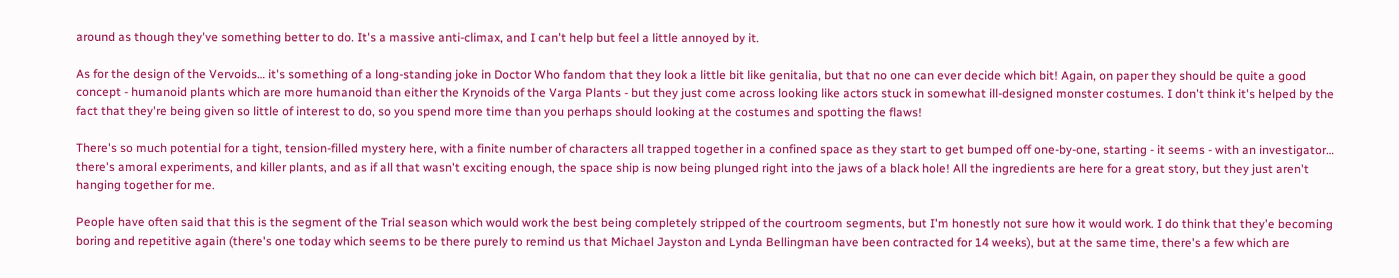around as though they've something better to do. It's a massive anti-climax, and I can't help but feel a little annoyed by it.

As for the design of the Vervoids… it's something of a long-standing joke in Doctor Who fandom that they look a little bit like genitalia, but that no one can ever decide which bit! Again, on paper they should be quite a good concept - humanoid plants which are more humanoid than either the Krynoids of the Varga Plants - but they just come across looking like actors stuck in somewhat ill-designed monster costumes. I don't think it's helped by the fact that they're being given so little of interest to do, so you spend more time than you perhaps should looking at the costumes and spotting the flaws!

There's so much potential for a tight, tension-filled mystery here, with a finite number of characters all trapped together in a confined space as they start to get bumped off one-by-one, starting - it seems - with an investigator… there's amoral experiments, and killer plants, and as if all that wasn't exciting enough, the space ship is now being plunged right into the jaws of a black hole! All the ingredients are here for a great story, but they just aren't hanging together for me.

People have often said that this is the segment of the Trial season which would work the best being completely stripped of the courtroom segments, but I'm honestly not sure how it would work. I do think that they'e becoming boring and repetitive again (there's one today which seems to be there purely to remind us that Michael Jayston and Lynda Bellingman have been contracted for 14 weeks), but at the same time, there's a few which are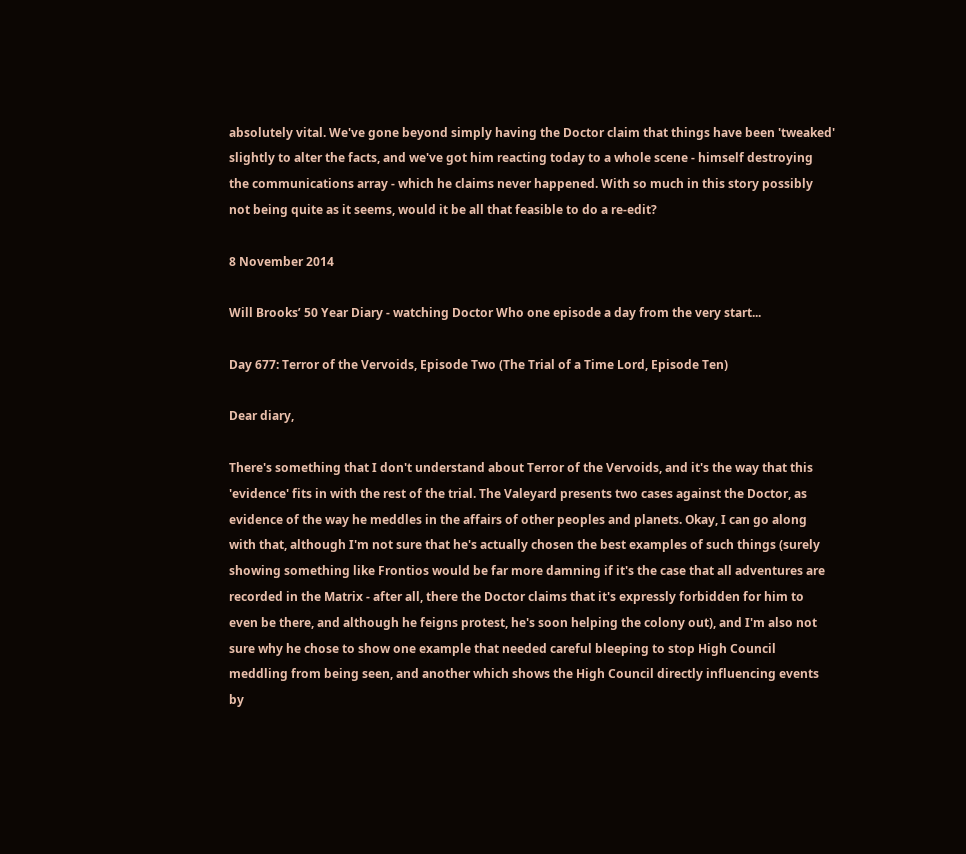absolutely vital. We've gone beyond simply having the Doctor claim that things have been 'tweaked' slightly to alter the facts, and we've got him reacting today to a whole scene - himself destroying the communications array - which he claims never happened. With so much in this story possibly not being quite as it seems, would it be all that feasible to do a re-edit?

8 November 2014

Will Brooks’ 50 Year Diary - watching Doctor Who one episode a day from the very start...

Day 677: Terror of the Vervoids, Episode Two (The Trial of a Time Lord, Episode Ten)

Dear diary,

There's something that I don't understand about Terror of the Vervoids, and it's the way that this 'evidence' fits in with the rest of the trial. The Valeyard presents two cases against the Doctor, as evidence of the way he meddles in the affairs of other peoples and planets. Okay, I can go along with that, although I'm not sure that he's actually chosen the best examples of such things (surely showing something like Frontios would be far more damning if it's the case that all adventures are recorded in the Matrix - after all, there the Doctor claims that it's expressly forbidden for him to even be there, and although he feigns protest, he's soon helping the colony out), and I'm also not sure why he chose to show one example that needed careful bleeping to stop High Council meddling from being seen, and another which shows the High Council directly influencing events by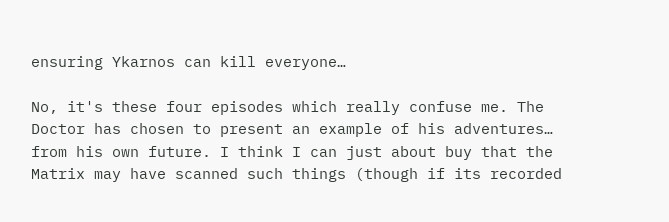ensuring Ykarnos can kill everyone…

No, it's these four episodes which really confuse me. The Doctor has chosen to present an example of his adventures… from his own future. I think I can just about buy that the Matrix may have scanned such things (though if its recorded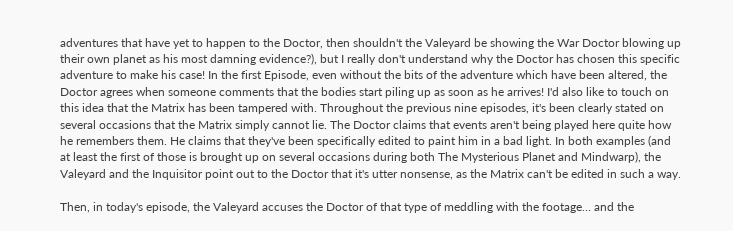adventures that have yet to happen to the Doctor, then shouldn't the Valeyard be showing the War Doctor blowing up their own planet as his most damning evidence?), but I really don't understand why the Doctor has chosen this specific adventure to make his case! In the first Episode, even without the bits of the adventure which have been altered, the Doctor agrees when someone comments that the bodies start piling up as soon as he arrives! I'd also like to touch on this idea that the Matrix has been tampered with. Throughout the previous nine episodes, it's been clearly stated on several occasions that the Matrix simply cannot lie. The Doctor claims that events aren't being played here quite how he remembers them. He claims that they've been specifically edited to paint him in a bad light. In both examples (and at least the first of those is brought up on several occasions during both The Mysterious Planet and Mindwarp), the Valeyard and the Inquisitor point out to the Doctor that it's utter nonsense, as the Matrix can't be edited in such a way.

Then, in today's episode, the Valeyard accuses the Doctor of that type of meddling with the footage… and the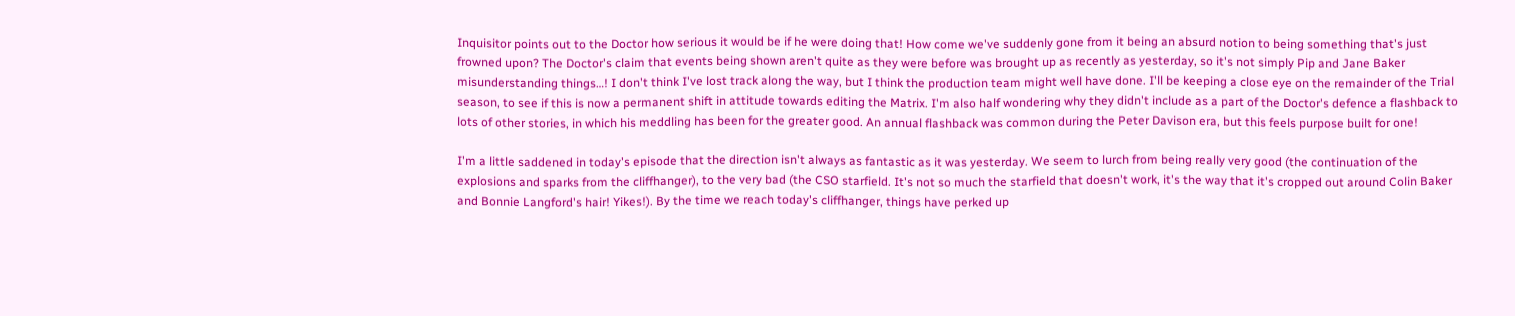Inquisitor points out to the Doctor how serious it would be if he were doing that! How come we've suddenly gone from it being an absurd notion to being something that's just frowned upon? The Doctor's claim that events being shown aren't quite as they were before was brought up as recently as yesterday, so it's not simply Pip and Jane Baker misunderstanding things…! I don't think I've lost track along the way, but I think the production team might well have done. I'll be keeping a close eye on the remainder of the Trial season, to see if this is now a permanent shift in attitude towards editing the Matrix. I'm also half wondering why they didn't include as a part of the Doctor's defence a flashback to lots of other stories, in which his meddling has been for the greater good. An annual flashback was common during the Peter Davison era, but this feels purpose built for one!

I'm a little saddened in today's episode that the direction isn't always as fantastic as it was yesterday. We seem to lurch from being really very good (the continuation of the explosions and sparks from the cliffhanger), to the very bad (the CSO starfield. It's not so much the starfield that doesn't work, it's the way that it's cropped out around Colin Baker and Bonnie Langford's hair! Yikes!). By the time we reach today's cliffhanger, things have perked up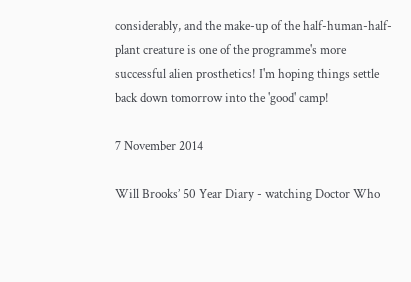considerably, and the make-up of the half-human-half-plant creature is one of the programme's more successful alien prosthetics! I'm hoping things settle back down tomorrow into the 'good' camp!

7 November 2014

Will Brooks’ 50 Year Diary - watching Doctor Who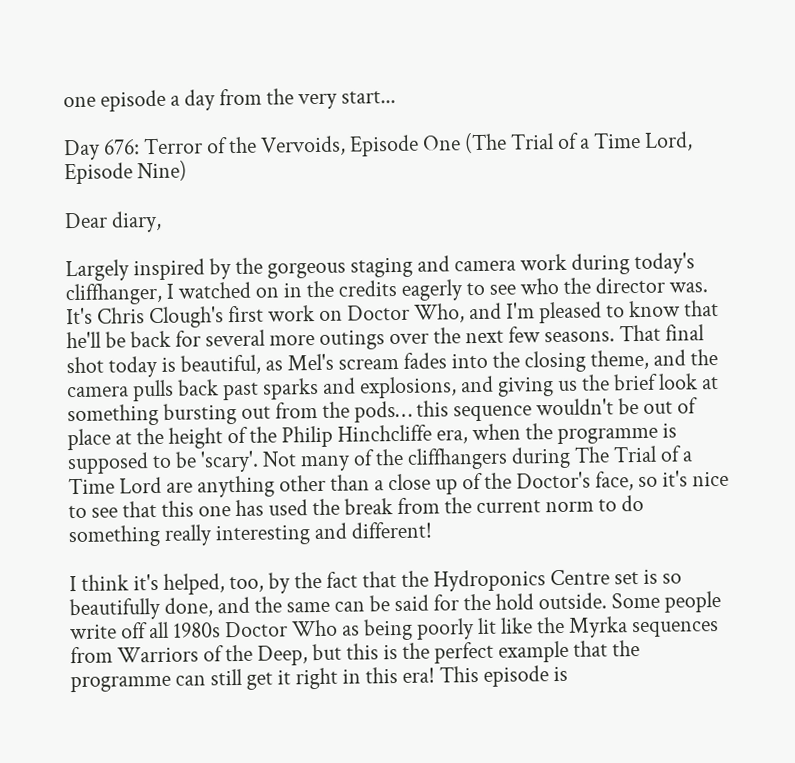one episode a day from the very start...

Day 676: Terror of the Vervoids, Episode One (The Trial of a Time Lord, Episode Nine)

Dear diary,

Largely inspired by the gorgeous staging and camera work during today's cliffhanger, I watched on in the credits eagerly to see who the director was. It's Chris Clough's first work on Doctor Who, and I'm pleased to know that he'll be back for several more outings over the next few seasons. That final shot today is beautiful, as Mel's scream fades into the closing theme, and the camera pulls back past sparks and explosions, and giving us the brief look at something bursting out from the pods… this sequence wouldn't be out of place at the height of the Philip Hinchcliffe era, when the programme is supposed to be 'scary'. Not many of the cliffhangers during The Trial of a Time Lord are anything other than a close up of the Doctor's face, so it's nice to see that this one has used the break from the current norm to do something really interesting and different!

I think it's helped, too, by the fact that the Hydroponics Centre set is so beautifully done, and the same can be said for the hold outside. Some people write off all 1980s Doctor Who as being poorly lit like the Myrka sequences from Warriors of the Deep, but this is the perfect example that the programme can still get it right in this era! This episode is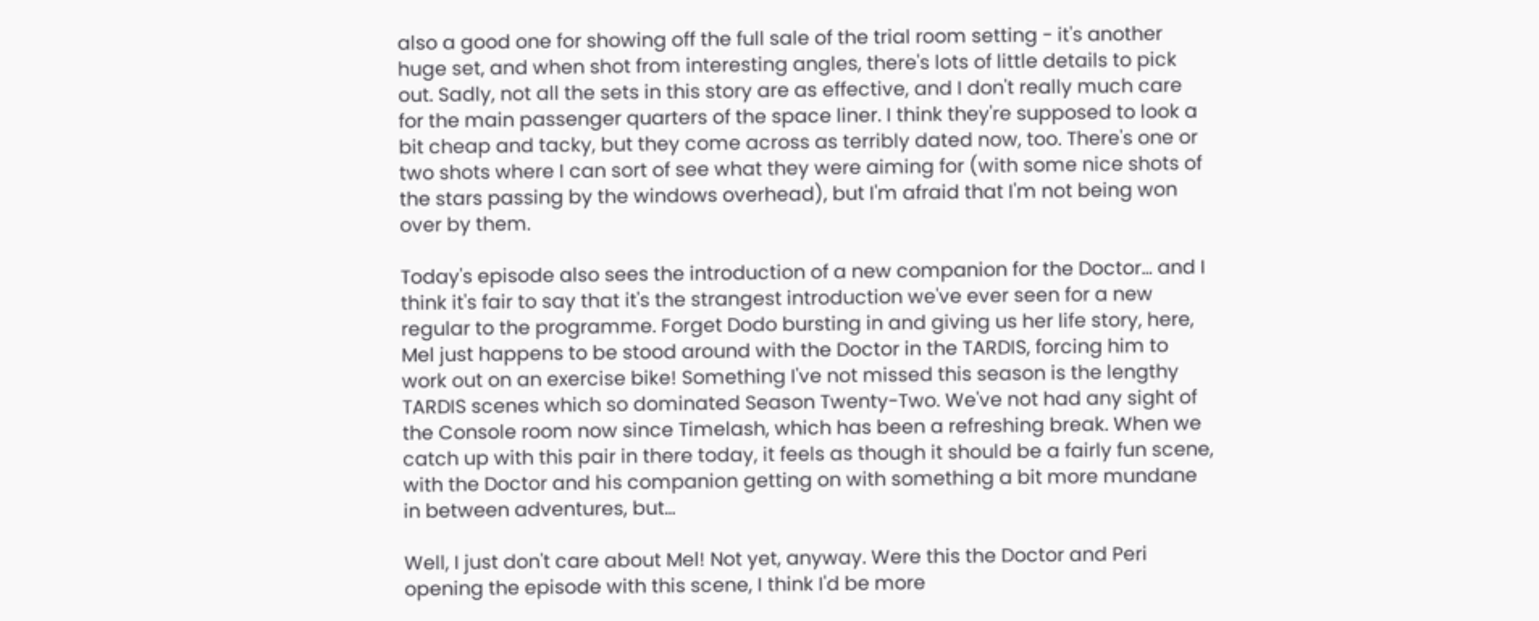also a good one for showing off the full sale of the trial room setting - it's another huge set, and when shot from interesting angles, there's lots of little details to pick out. Sadly, not all the sets in this story are as effective, and I don't really much care for the main passenger quarters of the space liner. I think they're supposed to look a bit cheap and tacky, but they come across as terribly dated now, too. There's one or two shots where I can sort of see what they were aiming for (with some nice shots of the stars passing by the windows overhead), but I'm afraid that I'm not being won over by them.

Today's episode also sees the introduction of a new companion for the Doctor… and I think it's fair to say that it's the strangest introduction we've ever seen for a new regular to the programme. Forget Dodo bursting in and giving us her life story, here, Mel just happens to be stood around with the Doctor in the TARDIS, forcing him to work out on an exercise bike! Something I've not missed this season is the lengthy TARDIS scenes which so dominated Season Twenty-Two. We've not had any sight of the Console room now since Timelash, which has been a refreshing break. When we catch up with this pair in there today, it feels as though it should be a fairly fun scene, with the Doctor and his companion getting on with something a bit more mundane in between adventures, but…

Well, I just don't care about Mel! Not yet, anyway. Were this the Doctor and Peri opening the episode with this scene, I think I'd be more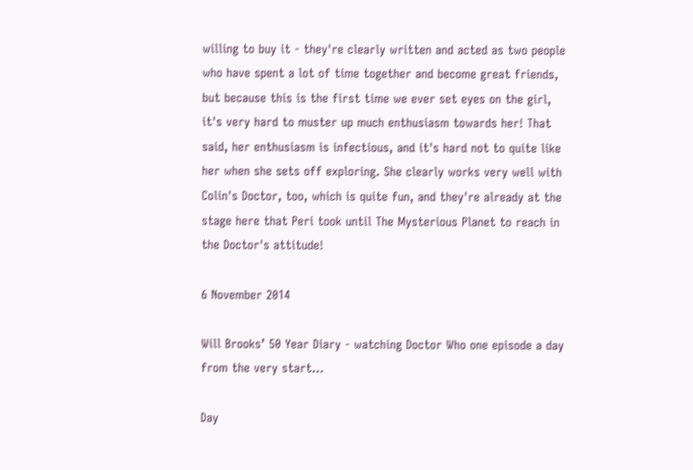willing to buy it - they're clearly written and acted as two people who have spent a lot of time together and become great friends, but because this is the first time we ever set eyes on the girl, it's very hard to muster up much enthusiasm towards her! That said, her enthusiasm is infectious, and it's hard not to quite like her when she sets off exploring. She clearly works very well with Colin's Doctor, too, which is quite fun, and they're already at the stage here that Peri took until The Mysterious Planet to reach in the Doctor's attitude!

6 November 2014

Will Brooks’ 50 Year Diary - watching Doctor Who one episode a day from the very start...

Day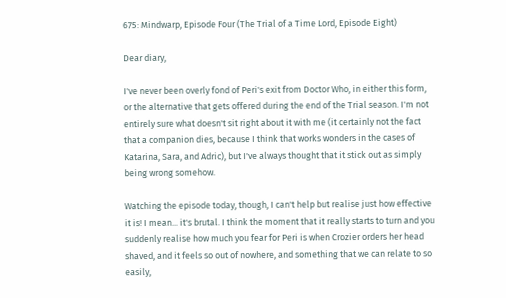675: Mindwarp, Episode Four (The Trial of a Time Lord, Episode Eight)

Dear diary,

I've never been overly fond of Peri's exit from Doctor Who, in either this form, or the alternative that gets offered during the end of the Trial season. I'm not entirely sure what doesn't sit right about it with me (it certainly not the fact that a companion dies, because I think that works wonders in the cases of Katarina, Sara, and Adric), but I've always thought that it stick out as simply being wrong somehow.

Watching the episode today, though, I can't help but realise just how effective it is! I mean... it's brutal. I think the moment that it really starts to turn and you suddenly realise how much you fear for Peri is when Crozier orders her head shaved, and it feels so out of nowhere, and something that we can relate to so easily,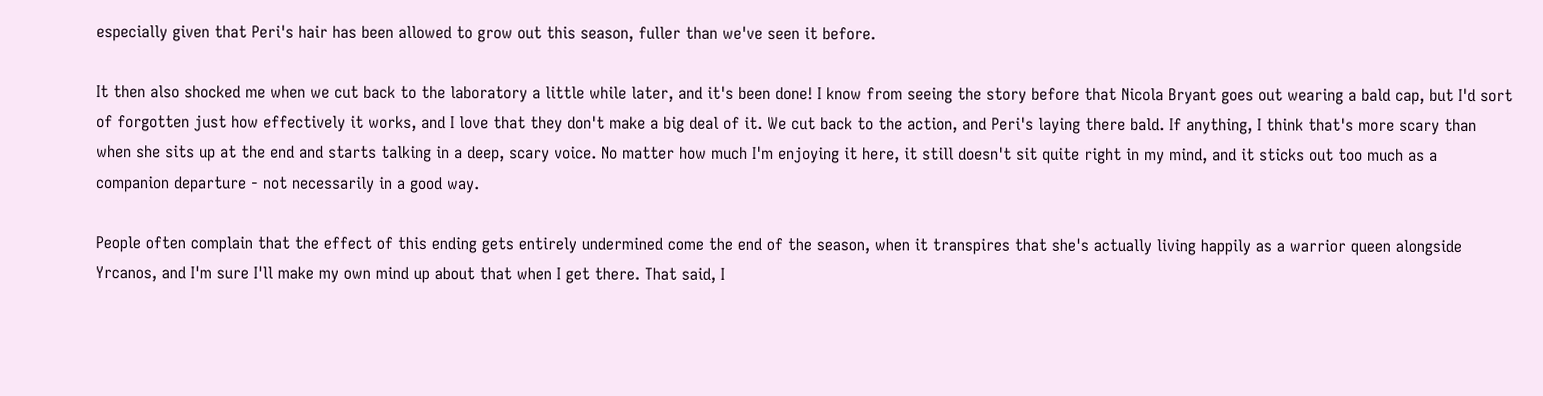especially given that Peri's hair has been allowed to grow out this season, fuller than we've seen it before.

It then also shocked me when we cut back to the laboratory a little while later, and it's been done! I know from seeing the story before that Nicola Bryant goes out wearing a bald cap, but I'd sort of forgotten just how effectively it works, and I love that they don't make a big deal of it. We cut back to the action, and Peri's laying there bald. If anything, I think that's more scary than when she sits up at the end and starts talking in a deep, scary voice. No matter how much I'm enjoying it here, it still doesn't sit quite right in my mind, and it sticks out too much as a companion departure - not necessarily in a good way.

People often complain that the effect of this ending gets entirely undermined come the end of the season, when it transpires that she's actually living happily as a warrior queen alongside Yrcanos, and I'm sure I'll make my own mind up about that when I get there. That said, I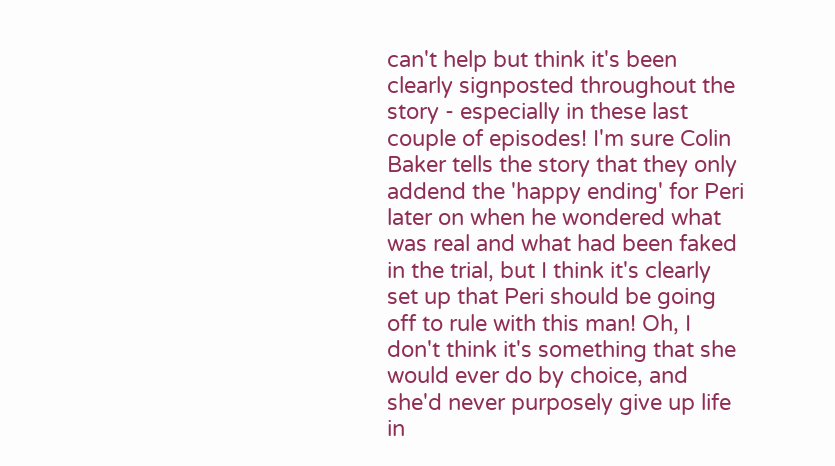can't help but think it's been clearly signposted throughout the story - especially in these last couple of episodes! I'm sure Colin Baker tells the story that they only addend the 'happy ending' for Peri later on when he wondered what was real and what had been faked in the trial, but I think it's clearly set up that Peri should be going off to rule with this man! Oh, I don't think it's something that she would ever do by choice, and she'd never purposely give up life in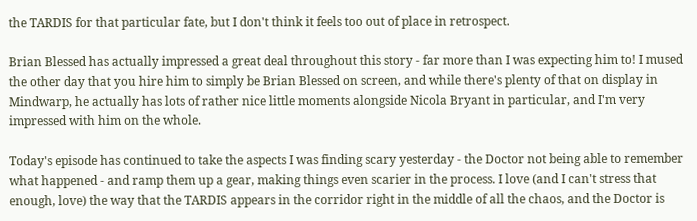the TARDIS for that particular fate, but I don't think it feels too out of place in retrospect.

Brian Blessed has actually impressed a great deal throughout this story - far more than I was expecting him to! I mused the other day that you hire him to simply be Brian Blessed on screen, and while there's plenty of that on display in Mindwarp, he actually has lots of rather nice little moments alongside Nicola Bryant in particular, and I'm very impressed with him on the whole.

Today's episode has continued to take the aspects I was finding scary yesterday - the Doctor not being able to remember what happened - and ramp them up a gear, making things even scarier in the process. I love (and I can't stress that enough, love) the way that the TARDIS appears in the corridor right in the middle of all the chaos, and the Doctor is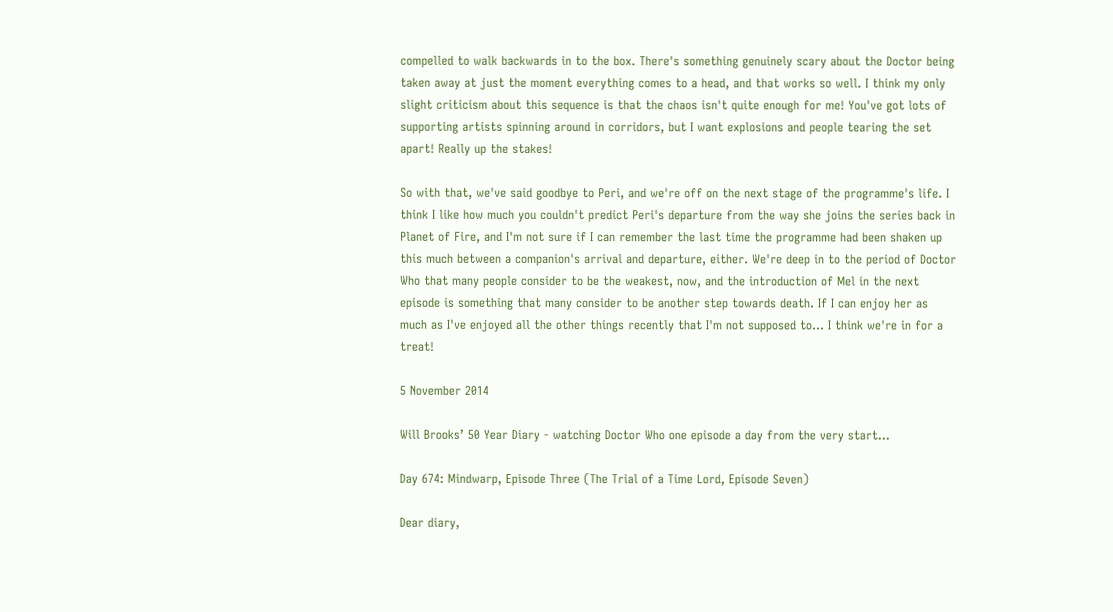compelled to walk backwards in to the box. There's something genuinely scary about the Doctor being taken away at just the moment everything comes to a head, and that works so well. I think my only slight criticism about this sequence is that the chaos isn't quite enough for me! You've got lots of supporting artists spinning around in corridors, but I want explosions and people tearing the set apart! Really up the stakes!

So with that, we've said goodbye to Peri, and we're off on the next stage of the programme's life. I think I like how much you couldn't predict Peri's departure from the way she joins the series back in Planet of Fire, and I'm not sure if I can remember the last time the programme had been shaken up this much between a companion's arrival and departure, either. We're deep in to the period of Doctor Who that many people consider to be the weakest, now, and the introduction of Mel in the next episode is something that many consider to be another step towards death. If I can enjoy her as much as I've enjoyed all the other things recently that I'm not supposed to... I think we're in for a treat!

5 November 2014

Will Brooks’ 50 Year Diary - watching Doctor Who one episode a day from the very start...

Day 674: Mindwarp, Episode Three (The Trial of a Time Lord, Episode Seven)

Dear diary,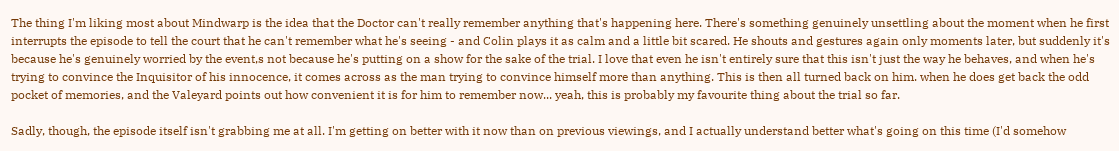The thing I'm liking most about Mindwarp is the idea that the Doctor can't really remember anything that's happening here. There's something genuinely unsettling about the moment when he first interrupts the episode to tell the court that he can't remember what he's seeing - and Colin plays it as calm and a little bit scared. He shouts and gestures again only moments later, but suddenly it's because he's genuinely worried by the event,s not because he's putting on a show for the sake of the trial. I love that even he isn't entirely sure that this isn't just the way he behaves, and when he's trying to convince the Inquisitor of his innocence, it comes across as the man trying to convince himself more than anything. This is then all turned back on him. when he does get back the odd pocket of memories, and the Valeyard points out how convenient it is for him to remember now... yeah, this is probably my favourite thing about the trial so far.

Sadly, though, the episode itself isn't grabbing me at all. I'm getting on better with it now than on previous viewings, and I actually understand better what's going on this time (I'd somehow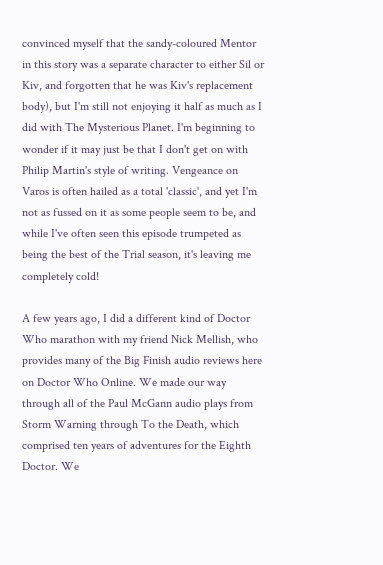convinced myself that the sandy-coloured Mentor in this story was a separate character to either Sil or Kiv, and forgotten that he was Kiv's replacement body), but I'm still not enjoying it half as much as I did with The Mysterious Planet. I'm beginning to wonder if it may just be that I don't get on with Philip Martin's style of writing. Vengeance on Varos is often hailed as a total 'classic', and yet I'm not as fussed on it as some people seem to be, and while I've often seen this episode trumpeted as being the best of the Trial season, it's leaving me completely cold!

A few years ago, I did a different kind of Doctor Who marathon with my friend Nick Mellish, who provides many of the Big Finish audio reviews here on Doctor Who Online. We made our way through all of the Paul McGann audio plays from Storm Warning through To the Death, which comprised ten years of adventures for the Eighth Doctor. We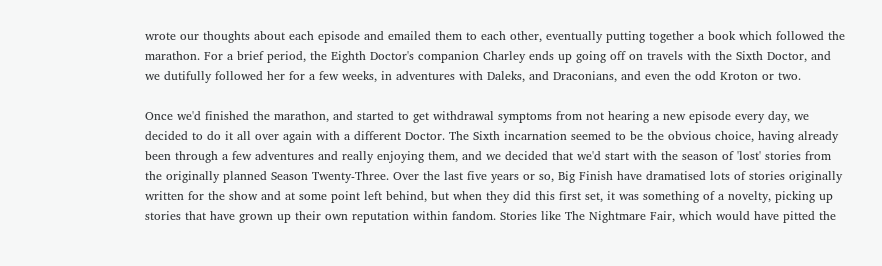wrote our thoughts about each episode and emailed them to each other, eventually putting together a book which followed the marathon. For a brief period, the Eighth Doctor's companion Charley ends up going off on travels with the Sixth Doctor, and we dutifully followed her for a few weeks, in adventures with Daleks, and Draconians, and even the odd Kroton or two.

Once we'd finished the marathon, and started to get withdrawal symptoms from not hearing a new episode every day, we decided to do it all over again with a different Doctor. The Sixth incarnation seemed to be the obvious choice, having already been through a few adventures and really enjoying them, and we decided that we'd start with the season of 'lost' stories from the originally planned Season Twenty-Three. Over the last five years or so, Big Finish have dramatised lots of stories originally written for the show and at some point left behind, but when they did this first set, it was something of a novelty, picking up stories that have grown up their own reputation within fandom. Stories like The Nightmare Fair, which would have pitted the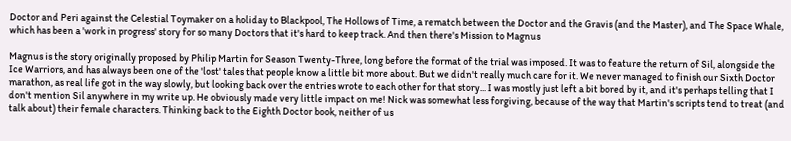Doctor and Peri against the Celestial Toymaker on a holiday to Blackpool, The Hollows of Time, a rematch between the Doctor and the Gravis (and the Master), and The Space Whale, which has been a 'work in progress' story for so many Doctors that it's hard to keep track. And then there's Mission to Magnus

Magnus is the story originally proposed by Philip Martin for Season Twenty-Three, long before the format of the trial was imposed. It was to feature the return of Sil, alongside the Ice Warriors, and has always been one of the 'lost' tales that people know a little bit more about. But we didn't really much care for it. We never managed to finish our Sixth Doctor marathon, as real life got in the way slowly, but looking back over the entries wrote to each other for that story... I was mostly just left a bit bored by it, and it's perhaps telling that I don't mention Sil anywhere in my write up. He obviously made very little impact on me! Nick was somewhat less forgiving, because of the way that Martin's scripts tend to treat (and talk about) their female characters. Thinking back to the Eighth Doctor book, neither of us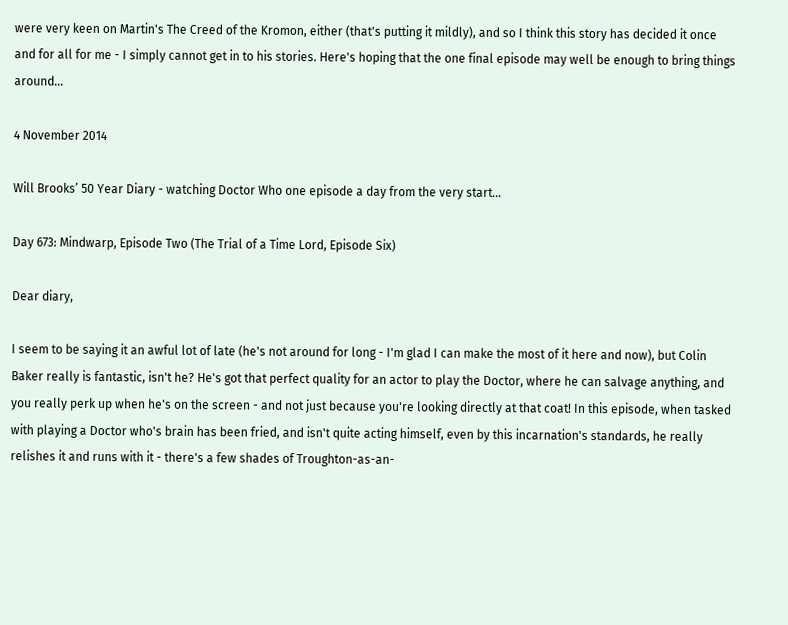were very keen on Martin's The Creed of the Kromon, either (that's putting it mildly), and so I think this story has decided it once and for all for me - I simply cannot get in to his stories. Here's hoping that the one final episode may well be enough to bring things around...

4 November 2014

Will Brooks’ 50 Year Diary - watching Doctor Who one episode a day from the very start...

Day 673: Mindwarp, Episode Two (The Trial of a Time Lord, Episode Six)

Dear diary,

I seem to be saying it an awful lot of late (he's not around for long - I'm glad I can make the most of it here and now), but Colin Baker really is fantastic, isn't he? He's got that perfect quality for an actor to play the Doctor, where he can salvage anything, and you really perk up when he's on the screen - and not just because you're looking directly at that coat! In this episode, when tasked with playing a Doctor who's brain has been fried, and isn't quite acting himself, even by this incarnation's standards, he really relishes it and runs with it - there's a few shades of Troughton-as-an-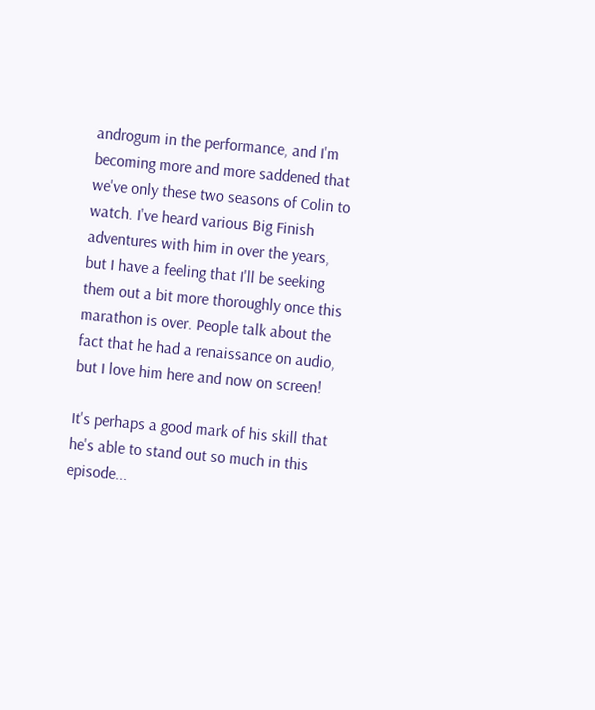androgum in the performance, and I'm becoming more and more saddened that we've only these two seasons of Colin to watch. I've heard various Big Finish adventures with him in over the years, but I have a feeling that I'll be seeking them out a bit more thoroughly once this marathon is over. People talk about the fact that he had a renaissance on audio, but I love him here and now on screen!

It's perhaps a good mark of his skill that he's able to stand out so much in this episode...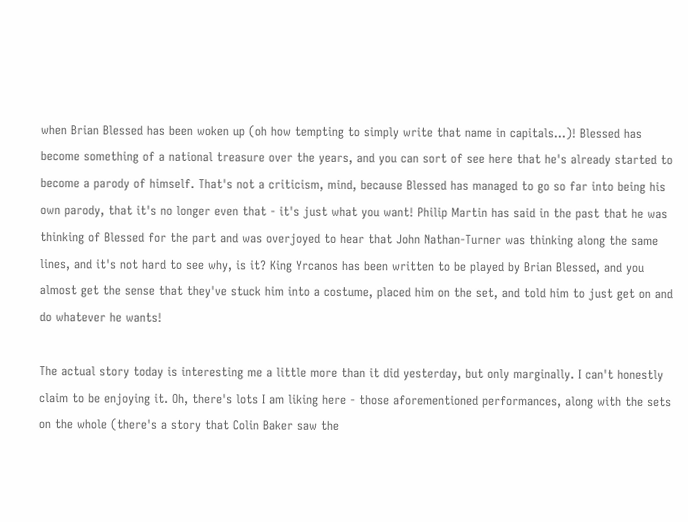when Brian Blessed has been woken up (oh how tempting to simply write that name in capitals...)! Blessed has become something of a national treasure over the years, and you can sort of see here that he's already started to become a parody of himself. That's not a criticism, mind, because Blessed has managed to go so far into being his own parody, that it's no longer even that - it's just what you want! Philip Martin has said in the past that he was thinking of Blessed for the part and was overjoyed to hear that John Nathan-Turner was thinking along the same lines, and it's not hard to see why, is it? King Yrcanos has been written to be played by Brian Blessed, and you almost get the sense that they've stuck him into a costume, placed him on the set, and told him to just get on and do whatever he wants!

The actual story today is interesting me a little more than it did yesterday, but only marginally. I can't honestly claim to be enjoying it. Oh, there's lots I am liking here - those aforementioned performances, along with the sets on the whole (there's a story that Colin Baker saw the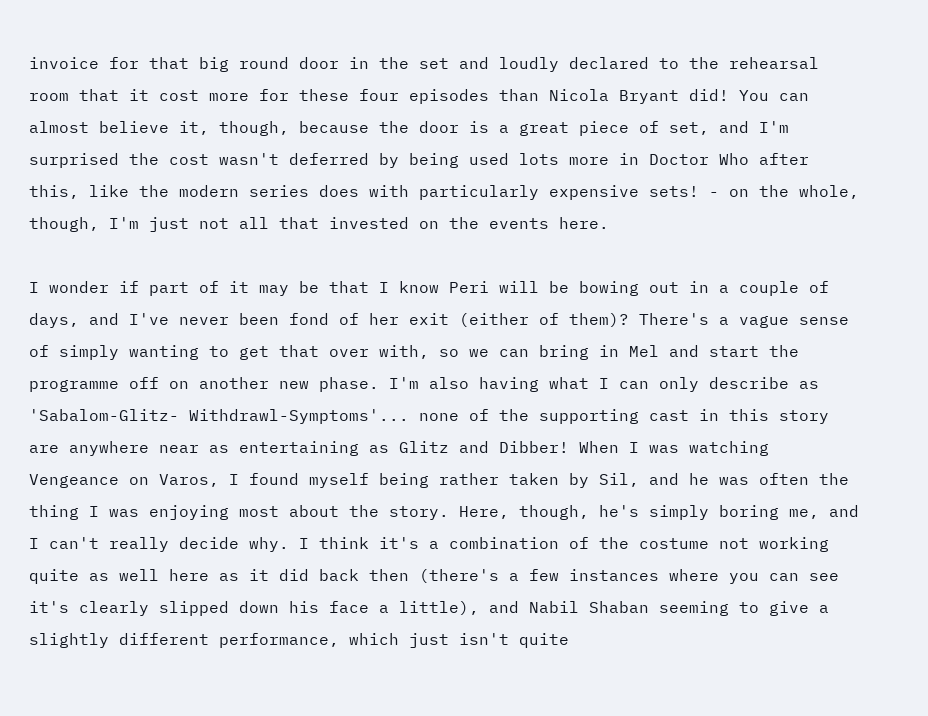invoice for that big round door in the set and loudly declared to the rehearsal room that it cost more for these four episodes than Nicola Bryant did! You can almost believe it, though, because the door is a great piece of set, and I'm surprised the cost wasn't deferred by being used lots more in Doctor Who after this, like the modern series does with particularly expensive sets! - on the whole, though, I'm just not all that invested on the events here.

I wonder if part of it may be that I know Peri will be bowing out in a couple of days, and I've never been fond of her exit (either of them)? There's a vague sense of simply wanting to get that over with, so we can bring in Mel and start the programme off on another new phase. I'm also having what I can only describe as 'Sabalom-Glitz- Withdrawl-Symptoms'... none of the supporting cast in this story are anywhere near as entertaining as Glitz and Dibber! When I was watching Vengeance on Varos, I found myself being rather taken by Sil, and he was often the thing I was enjoying most about the story. Here, though, he's simply boring me, and I can't really decide why. I think it's a combination of the costume not working quite as well here as it did back then (there's a few instances where you can see it's clearly slipped down his face a little), and Nabil Shaban seeming to give a slightly different performance, which just isn't quite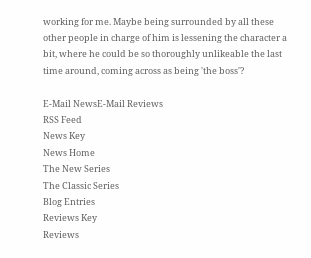working for me. Maybe being surrounded by all these other people in charge of him is lessening the character a bit, where he could be so thoroughly unlikeable the last time around, coming across as being 'the boss'?

E-Mail NewsE-Mail Reviews
RSS Feed
News Key
News Home
The New Series
The Classic Series
Blog Entries
Reviews Key
Reviews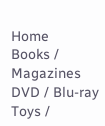Home
Books / Magazines
DVD / Blu-ray
Toys /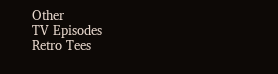Other
TV Episodes
Retro Tees